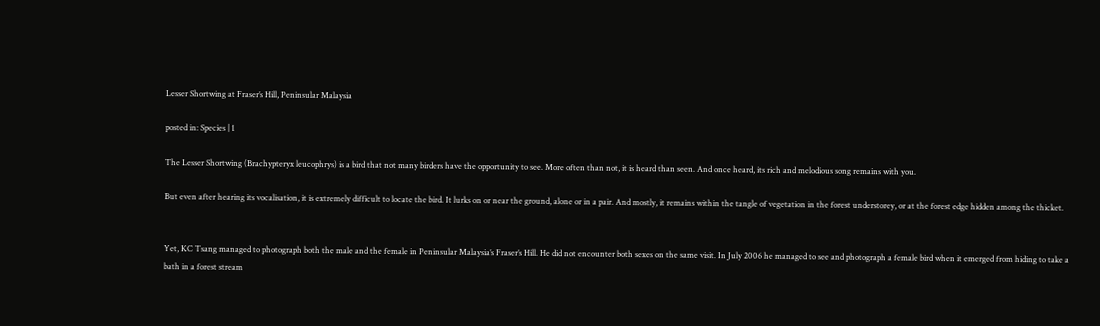Lesser Shortwing at Fraser’s Hill, Peninsular Malaysia

posted in: Species | 1

The Lesser Shortwing (Brachypteryx leucophrys) is a bird that not many birders have the opportunity to see. More often than not, it is heard than seen. And once heard, its rich and melodious song remains with you.

But even after hearing its vocalisation, it is extremely difficult to locate the bird. It lurks on or near the ground, alone or in a pair. And mostly, it remains within the tangle of vegetation in the forest understorey, or at the forest edge hidden among the thicket.


Yet, KC Tsang managed to photograph both the male and the female in Peninsular Malaysia’s Fraser’s Hill. He did not encounter both sexes on the same visit. In July 2006 he managed to see and photograph a female bird when it emerged from hiding to take a bath in a forest stream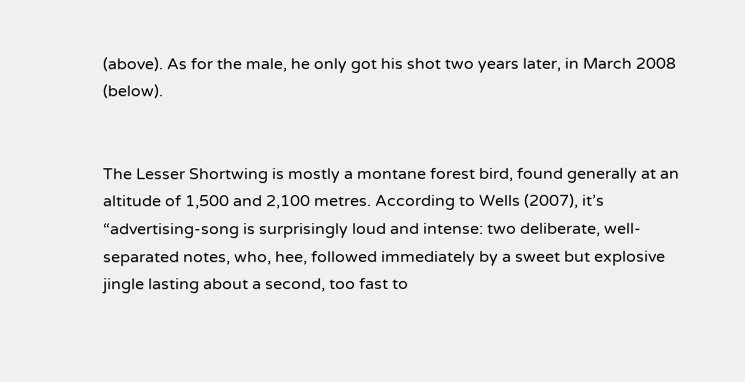(above). As for the male, he only got his shot two years later, in March 2008 (below).


The Lesser Shortwing is mostly a montane forest bird, found generally at an altitude of 1,500 and 2,100 metres. According to Wells (2007), it’s “advertising-song is surprisingly loud and intense: two deliberate, well-separated notes, who, hee, followed immediately by a sweet but explosive jingle lasting about a second, too fast to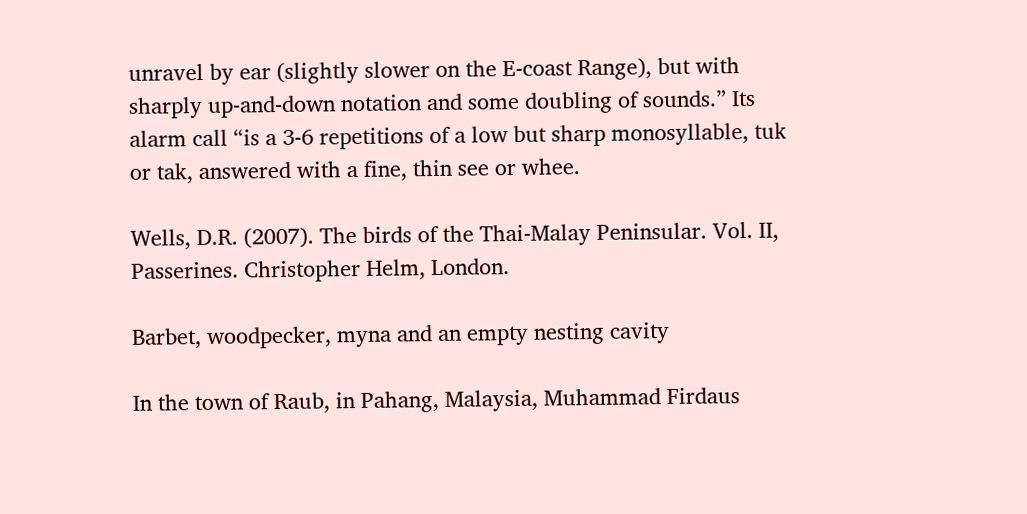unravel by ear (slightly slower on the E-coast Range), but with sharply up-and-down notation and some doubling of sounds.” Its alarm call “is a 3-6 repetitions of a low but sharp monosyllable, tuk or tak, answered with a fine, thin see or whee.

Wells, D.R. (2007). The birds of the Thai-Malay Peninsular. Vol. II, Passerines. Christopher Helm, London.

Barbet, woodpecker, myna and an empty nesting cavity

In the town of Raub, in Pahang, Malaysia, Muhammad Firdaus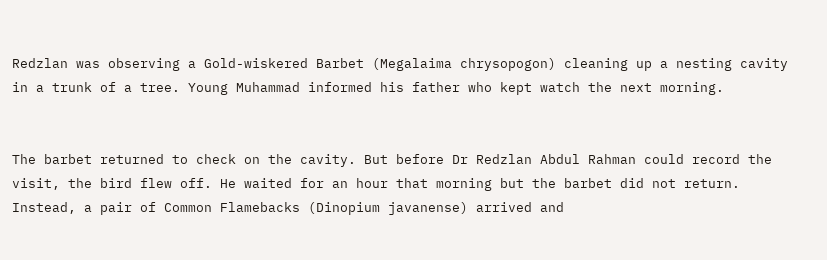Redzlan was observing a Gold-wiskered Barbet (Megalaima chrysopogon) cleaning up a nesting cavity in a trunk of a tree. Young Muhammad informed his father who kept watch the next morning.


The barbet returned to check on the cavity. But before Dr Redzlan Abdul Rahman could record the visit, the bird flew off. He waited for an hour that morning but the barbet did not return. Instead, a pair of Common Flamebacks (Dinopium javanense) arrived and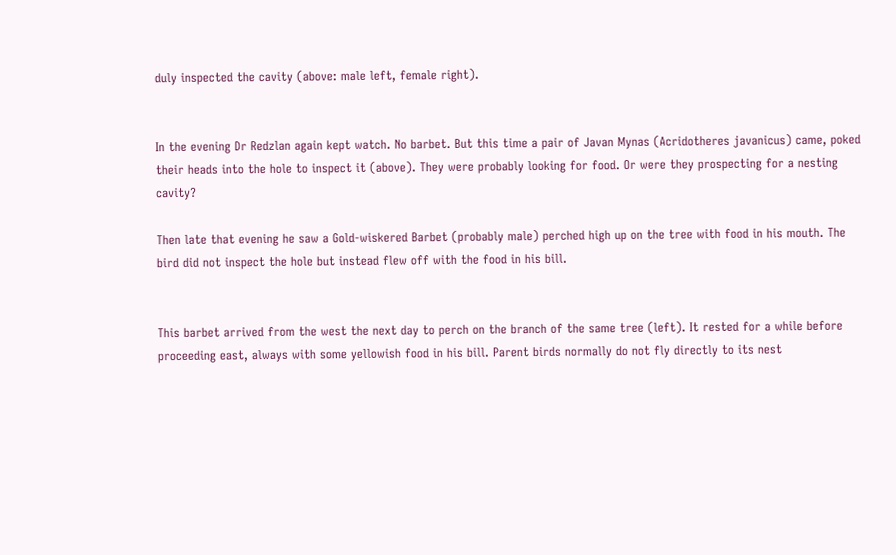duly inspected the cavity (above: male left, female right).


In the evening Dr Redzlan again kept watch. No barbet. But this time a pair of Javan Mynas (Acridotheres javanicus) came, poked their heads into the hole to inspect it (above). They were probably looking for food. Or were they prospecting for a nesting cavity?

Then late that evening he saw a Gold-wiskered Barbet (probably male) perched high up on the tree with food in his mouth. The bird did not inspect the hole but instead flew off with the food in his bill.


This barbet arrived from the west the next day to perch on the branch of the same tree (left). It rested for a while before proceeding east, always with some yellowish food in his bill. Parent birds normally do not fly directly to its nest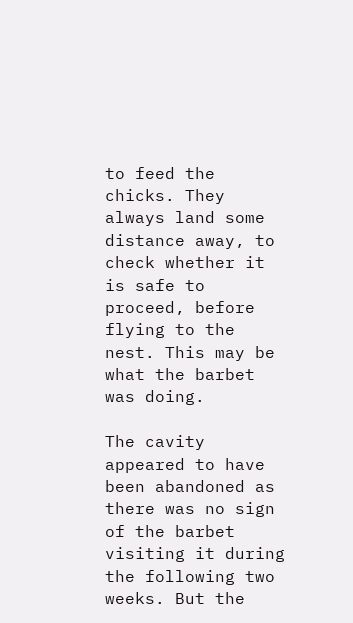to feed the chicks. They always land some distance away, to check whether it is safe to proceed, before flying to the nest. This may be what the barbet was doing.

The cavity appeared to have been abandoned as there was no sign of the barbet visiting it during the following two weeks. But the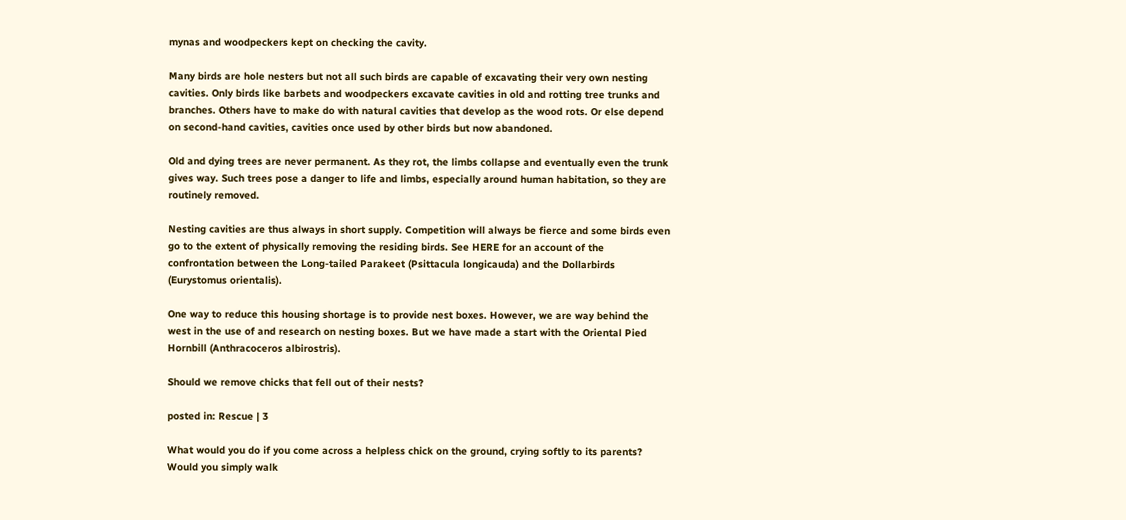mynas and woodpeckers kept on checking the cavity.

Many birds are hole nesters but not all such birds are capable of excavating their very own nesting cavities. Only birds like barbets and woodpeckers excavate cavities in old and rotting tree trunks and branches. Others have to make do with natural cavities that develop as the wood rots. Or else depend on second-hand cavities, cavities once used by other birds but now abandoned.

Old and dying trees are never permanent. As they rot, the limbs collapse and eventually even the trunk gives way. Such trees pose a danger to life and limbs, especially around human habitation, so they are routinely removed.

Nesting cavities are thus always in short supply. Competition will always be fierce and some birds even go to the extent of physically removing the residing birds. See HERE for an account of the confrontation between the Long-tailed Parakeet (Psittacula longicauda) and the Dollarbirds (Eurystomus orientalis).

One way to reduce this housing shortage is to provide nest boxes. However, we are way behind the west in the use of and research on nesting boxes. But we have made a start with the Oriental Pied Hornbill (Anthracoceros albirostris).

Should we remove chicks that fell out of their nests?

posted in: Rescue | 3

What would you do if you come across a helpless chick on the ground, crying softly to its parents? Would you simply walk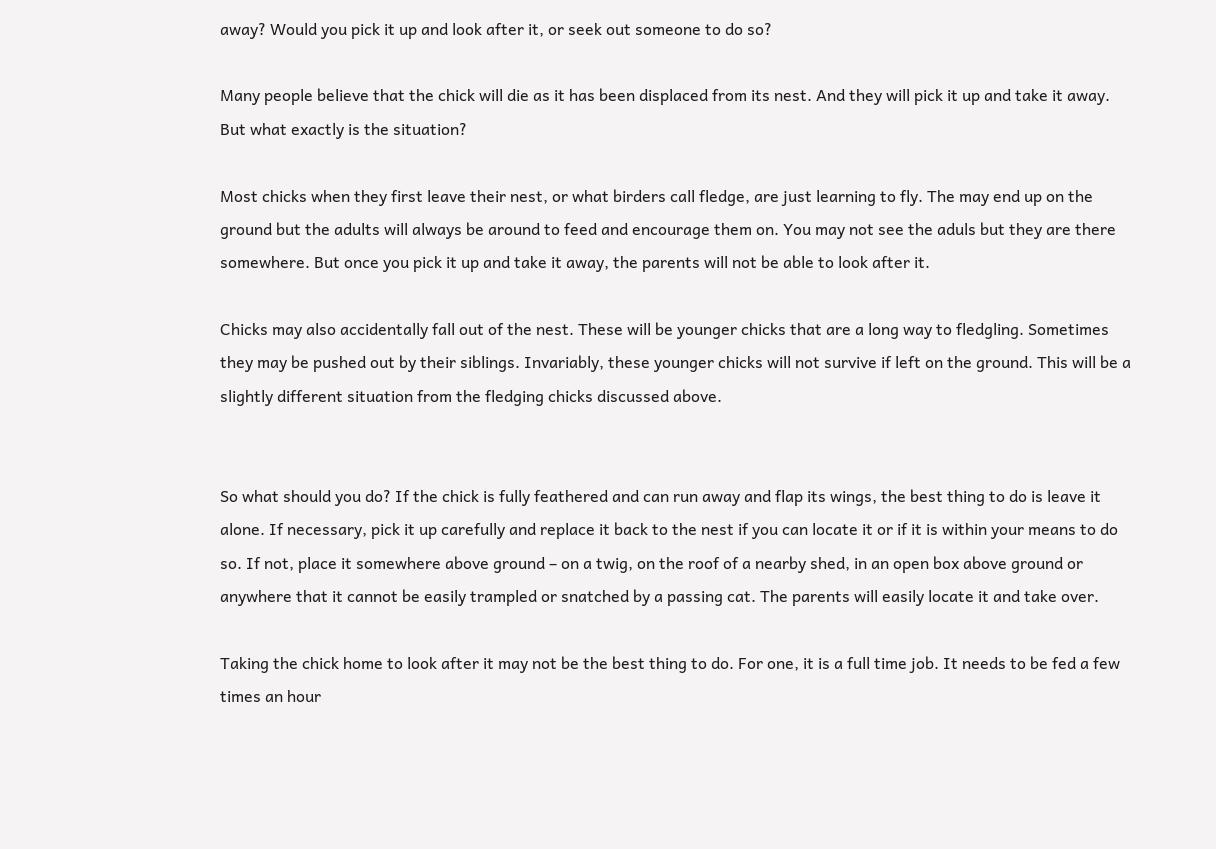away? Would you pick it up and look after it, or seek out someone to do so?

Many people believe that the chick will die as it has been displaced from its nest. And they will pick it up and take it away. But what exactly is the situation?

Most chicks when they first leave their nest, or what birders call fledge, are just learning to fly. The may end up on the ground but the adults will always be around to feed and encourage them on. You may not see the aduls but they are there somewhere. But once you pick it up and take it away, the parents will not be able to look after it.

Chicks may also accidentally fall out of the nest. These will be younger chicks that are a long way to fledgling. Sometimes they may be pushed out by their siblings. Invariably, these younger chicks will not survive if left on the ground. This will be a slightly different situation from the fledging chicks discussed above.


So what should you do? If the chick is fully feathered and can run away and flap its wings, the best thing to do is leave it alone. If necessary, pick it up carefully and replace it back to the nest if you can locate it or if it is within your means to do so. If not, place it somewhere above ground – on a twig, on the roof of a nearby shed, in an open box above ground or anywhere that it cannot be easily trampled or snatched by a passing cat. The parents will easily locate it and take over.

Taking the chick home to look after it may not be the best thing to do. For one, it is a full time job. It needs to be fed a few times an hour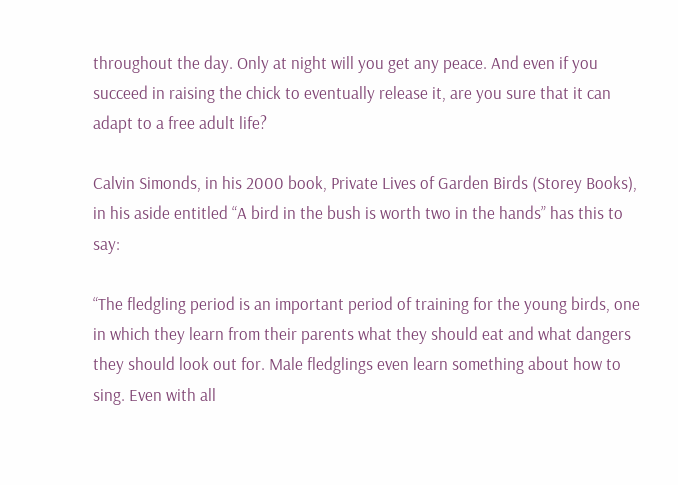throughout the day. Only at night will you get any peace. And even if you succeed in raising the chick to eventually release it, are you sure that it can adapt to a free adult life?

Calvin Simonds, in his 2000 book, Private Lives of Garden Birds (Storey Books), in his aside entitled “A bird in the bush is worth two in the hands” has this to say:

“The fledgling period is an important period of training for the young birds, one in which they learn from their parents what they should eat and what dangers they should look out for. Male fledglings even learn something about how to sing. Even with all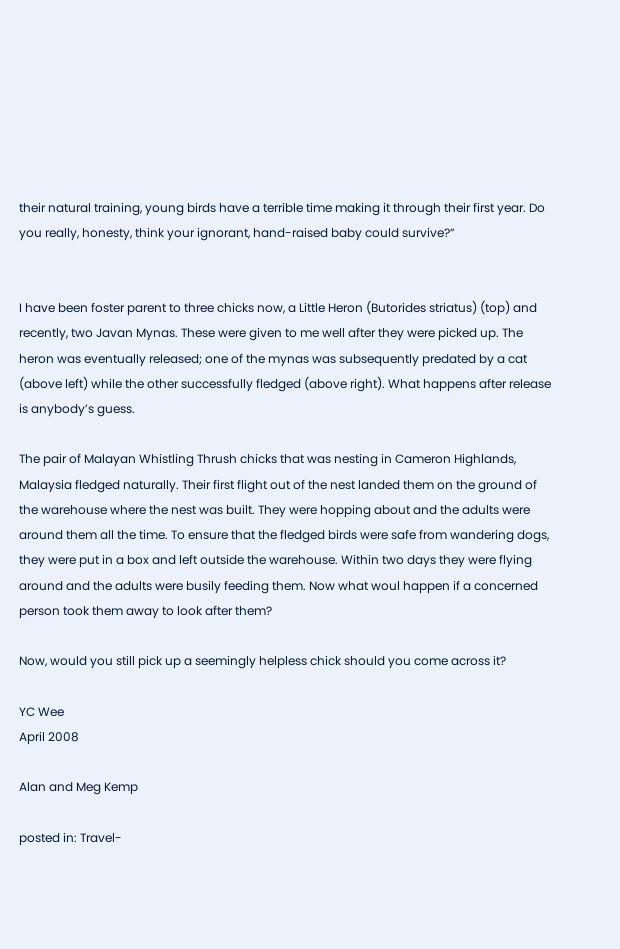their natural training, young birds have a terrible time making it through their first year. Do you really, honesty, think your ignorant, hand-raised baby could survive?”


I have been foster parent to three chicks now, a Little Heron (Butorides striatus) (top) and recently, two Javan Mynas. These were given to me well after they were picked up. The heron was eventually released; one of the mynas was subsequently predated by a cat (above left) while the other successfully fledged (above right). What happens after release is anybody’s guess.

The pair of Malayan Whistling Thrush chicks that was nesting in Cameron Highlands, Malaysia fledged naturally. Their first flight out of the nest landed them on the ground of the warehouse where the nest was built. They were hopping about and the adults were around them all the time. To ensure that the fledged birds were safe from wandering dogs, they were put in a box and left outside the warehouse. Within two days they were flying around and the adults were busily feeding them. Now what woul happen if a concerned person took them away to look after them?

Now, would you still pick up a seemingly helpless chick should you come across it?

YC Wee
April 2008

Alan and Meg Kemp

posted in: Travel-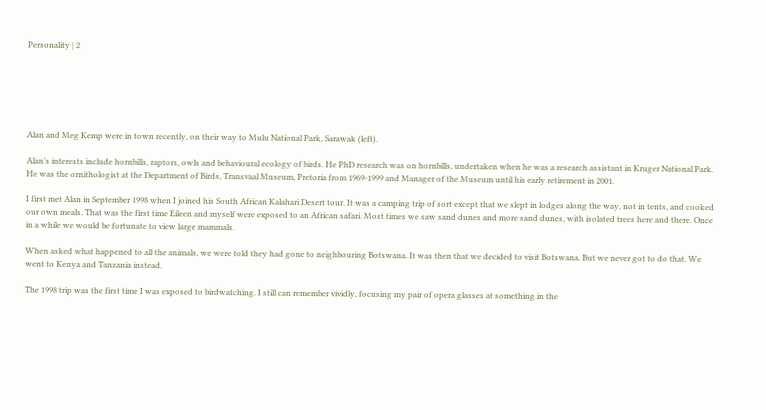Personality | 2






Alan and Meg Kemp were in town recently, on their way to Mulu National Park, Sarawak (left).

Alan’s interests include hornbills, raptors, owls and behavioural ecology of birds. He PhD research was on hornbills, undertaken when he was a research assistant in Kruger National Park. He was the ornithologist at the Department of Birds, Transvaal Museum, Pretoria from 1969-1999 and Manager of the Museum until his early retirement in 2001.

I first met Alan in September 1998 when I joined his South African Kalahari Desert tour. It was a camping trip of sort except that we slept in lodges along the way, not in tents, and cooked our own meals. That was the first time Eileen and myself were exposed to an African safari. Most times we saw sand dunes and more sand dunes, with isolated trees here and there. Once in a while we would be fortunate to view large mammals.

When asked what happened to all the animals, we were told they had gone to neighbouring Botswana. It was then that we decided to visit Botswana. But we never got to do that. We went to Kenya and Tanzania instead.

The 1998 trip was the first time I was exposed to birdwatching. I still can remember vividly, focusing my pair of opera glasses at something in the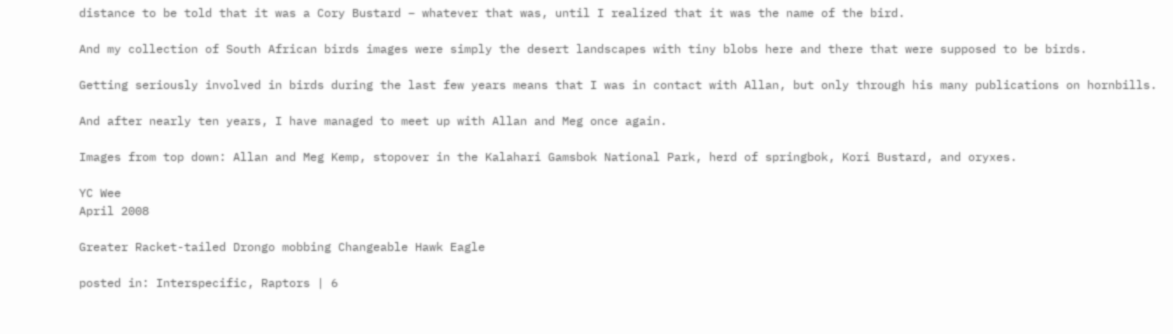distance to be told that it was a Cory Bustard – whatever that was, until I realized that it was the name of the bird.

And my collection of South African birds images were simply the desert landscapes with tiny blobs here and there that were supposed to be birds.

Getting seriously involved in birds during the last few years means that I was in contact with Allan, but only through his many publications on hornbills.

And after nearly ten years, I have managed to meet up with Allan and Meg once again.

Images from top down: Allan and Meg Kemp, stopover in the Kalahari Gamsbok National Park, herd of springbok, Kori Bustard, and oryxes.

YC Wee
April 2008

Greater Racket-tailed Drongo mobbing Changeable Hawk Eagle

posted in: Interspecific, Raptors | 6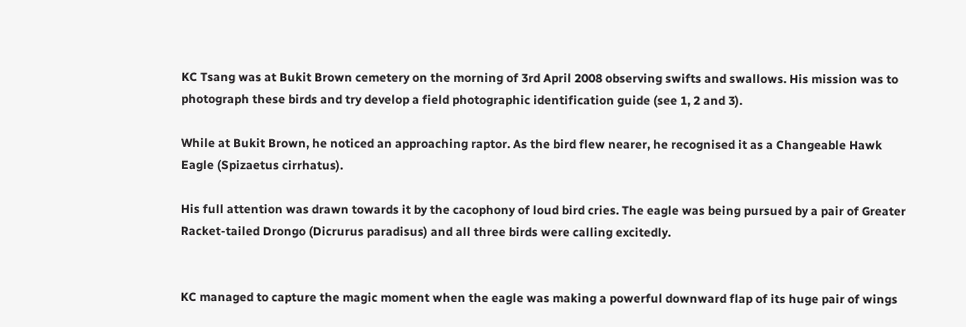KC Tsang was at Bukit Brown cemetery on the morning of 3rd April 2008 observing swifts and swallows. His mission was to photograph these birds and try develop a field photographic identification guide (see 1, 2 and 3).

While at Bukit Brown, he noticed an approaching raptor. As the bird flew nearer, he recognised it as a Changeable Hawk Eagle (Spizaetus cirrhatus).

His full attention was drawn towards it by the cacophony of loud bird cries. The eagle was being pursued by a pair of Greater Racket-tailed Drongo (Dicrurus paradisus) and all three birds were calling excitedly.


KC managed to capture the magic moment when the eagle was making a powerful downward flap of its huge pair of wings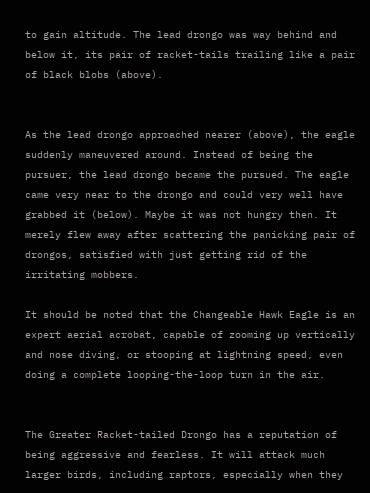to gain altitude. The lead drongo was way behind and below it, its pair of racket-tails trailing like a pair of black blobs (above).


As the lead drongo approached nearer (above), the eagle suddenly maneuvered around. Instead of being the pursuer, the lead drongo became the pursued. The eagle came very near to the drongo and could very well have grabbed it (below). Maybe it was not hungry then. It merely flew away after scattering the panicking pair of drongos, satisfied with just getting rid of the irritating mobbers.

It should be noted that the Changeable Hawk Eagle is an expert aerial acrobat, capable of zooming up vertically and nose diving, or stooping at lightning speed, even doing a complete looping-the-loop turn in the air.


The Greater Racket-tailed Drongo has a reputation of being aggressive and fearless. It will attack much larger birds, including raptors, especially when they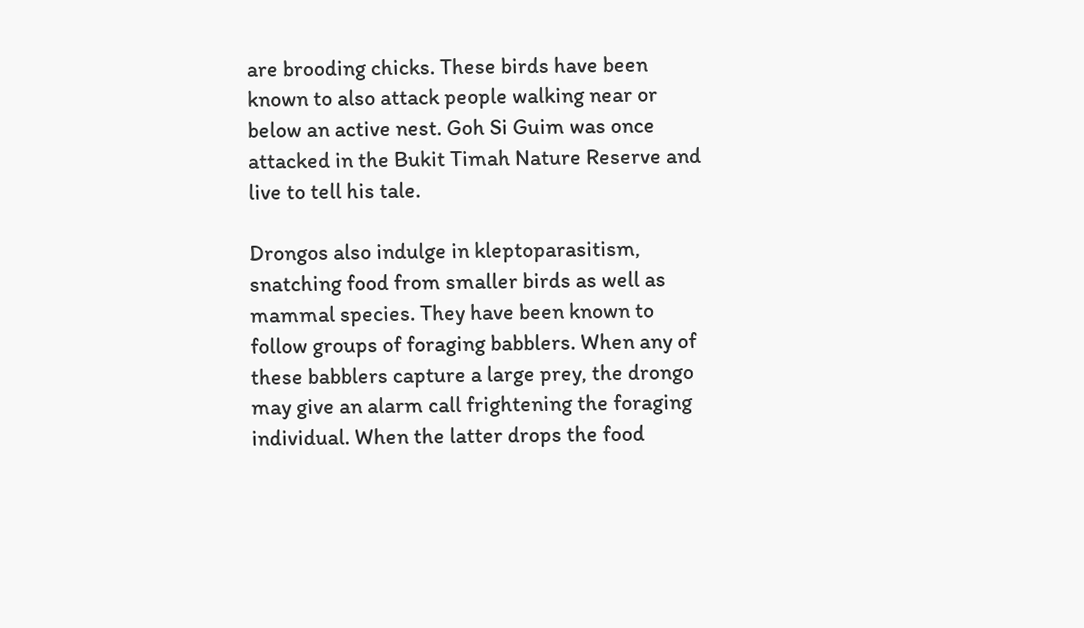are brooding chicks. These birds have been known to also attack people walking near or below an active nest. Goh Si Guim was once attacked in the Bukit Timah Nature Reserve and live to tell his tale.

Drongos also indulge in kleptoparasitism, snatching food from smaller birds as well as mammal species. They have been known to follow groups of foraging babblers. When any of these babblers capture a large prey, the drongo may give an alarm call frightening the foraging individual. When the latter drops the food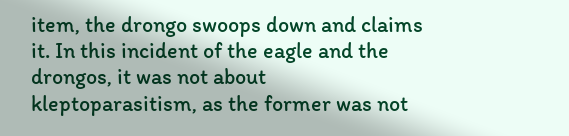item, the drongo swoops down and claims it. In this incident of the eagle and the drongos, it was not about kleptoparasitism, as the former was not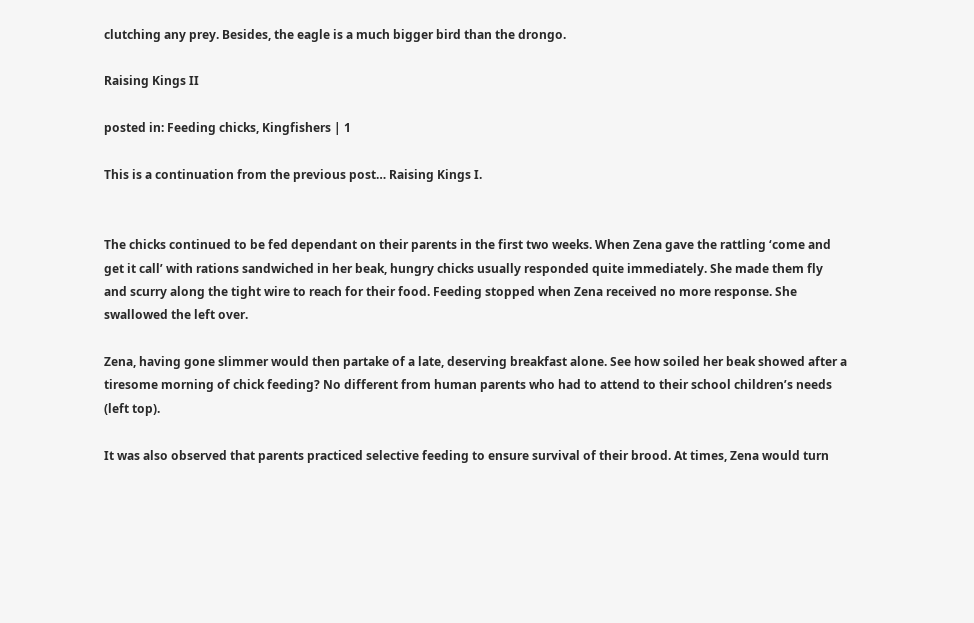clutching any prey. Besides, the eagle is a much bigger bird than the drongo.

Raising Kings II

posted in: Feeding chicks, Kingfishers | 1

This is a continuation from the previous post… Raising Kings I.


The chicks continued to be fed dependant on their parents in the first two weeks. When Zena gave the rattling ‘come and get it call’ with rations sandwiched in her beak, hungry chicks usually responded quite immediately. She made them fly and scurry along the tight wire to reach for their food. Feeding stopped when Zena received no more response. She swallowed the left over.

Zena, having gone slimmer would then partake of a late, deserving breakfast alone. See how soiled her beak showed after a tiresome morning of chick feeding? No different from human parents who had to attend to their school children’s needs (left top).

It was also observed that parents practiced selective feeding to ensure survival of their brood. At times, Zena would turn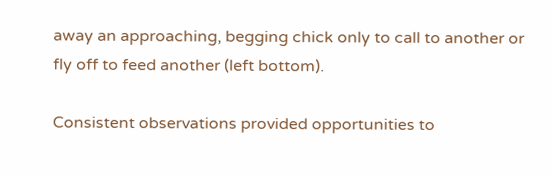away an approaching, begging chick only to call to another or fly off to feed another (left bottom).

Consistent observations provided opportunities to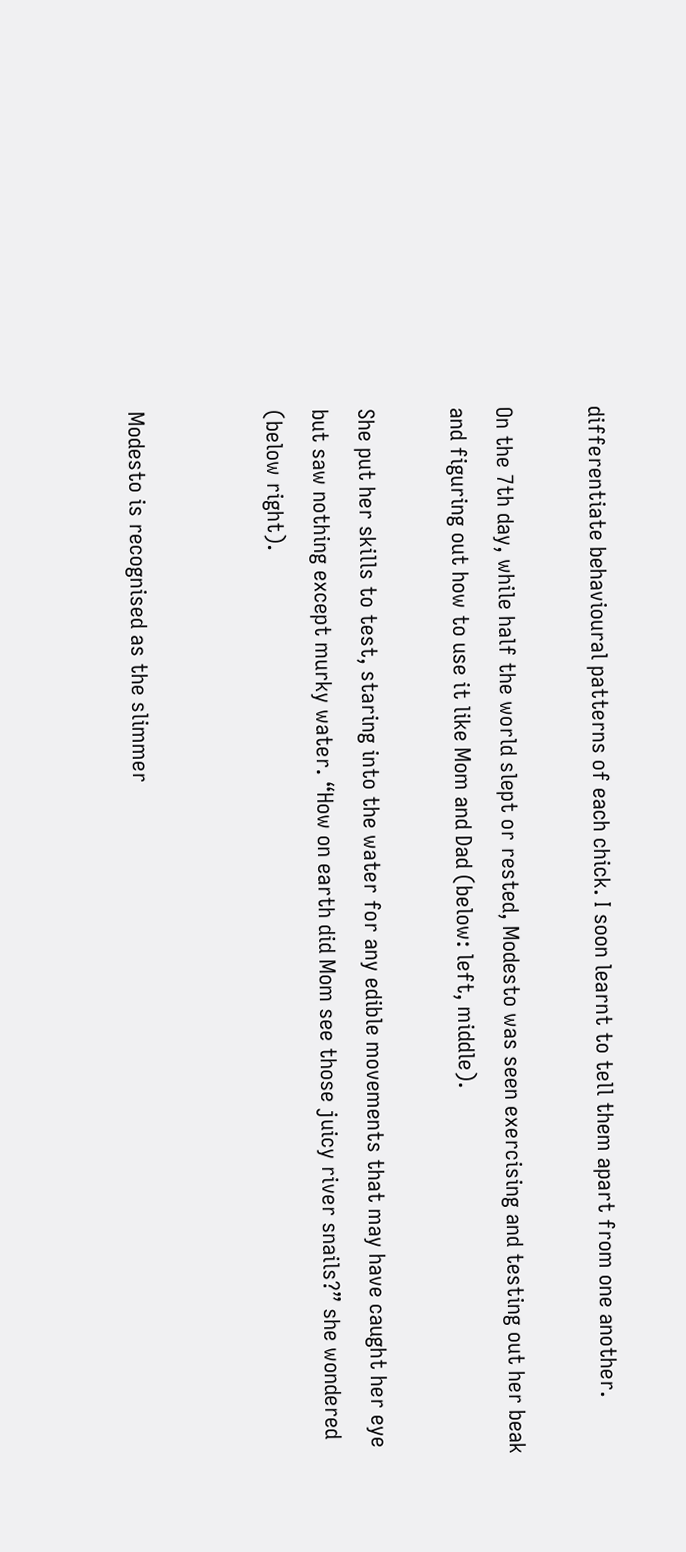differentiate behavioural patterns of each chick. I soon learnt to tell them apart from one another.

On the 7th day, while half the world slept or rested, Modesto was seen exercising and testing out her beak and figuring out how to use it like Mom and Dad (below: left, middle).

She put her skills to test, staring into the water for any edible movements that may have caught her eye but saw nothing except murky water. “How on earth did Mom see those juicy river snails?” she wondered (below right).


Modesto is recognised as the slimmer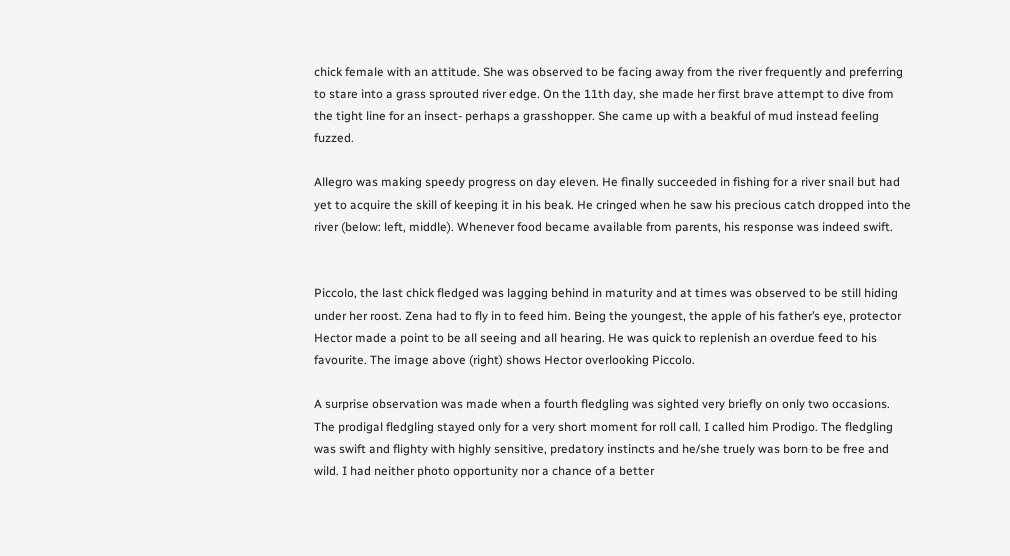chick female with an attitude. She was observed to be facing away from the river frequently and preferring to stare into a grass sprouted river edge. On the 11th day, she made her first brave attempt to dive from the tight line for an insect- perhaps a grasshopper. She came up with a beakful of mud instead feeling fuzzed.

Allegro was making speedy progress on day eleven. He finally succeeded in fishing for a river snail but had yet to acquire the skill of keeping it in his beak. He cringed when he saw his precious catch dropped into the river (below: left, middle). Whenever food became available from parents, his response was indeed swift.


Piccolo, the last chick fledged was lagging behind in maturity and at times was observed to be still hiding under her roost. Zena had to fly in to feed him. Being the youngest, the apple of his father’s eye, protector Hector made a point to be all seeing and all hearing. He was quick to replenish an overdue feed to his favourite. The image above (right) shows Hector overlooking Piccolo.

A surprise observation was made when a fourth fledgling was sighted very briefly on only two occasions. The prodigal fledgling stayed only for a very short moment for roll call. I called him Prodigo. The fledgling was swift and flighty with highly sensitive, predatory instincts and he/she truely was born to be free and wild. I had neither photo opportunity nor a chance of a better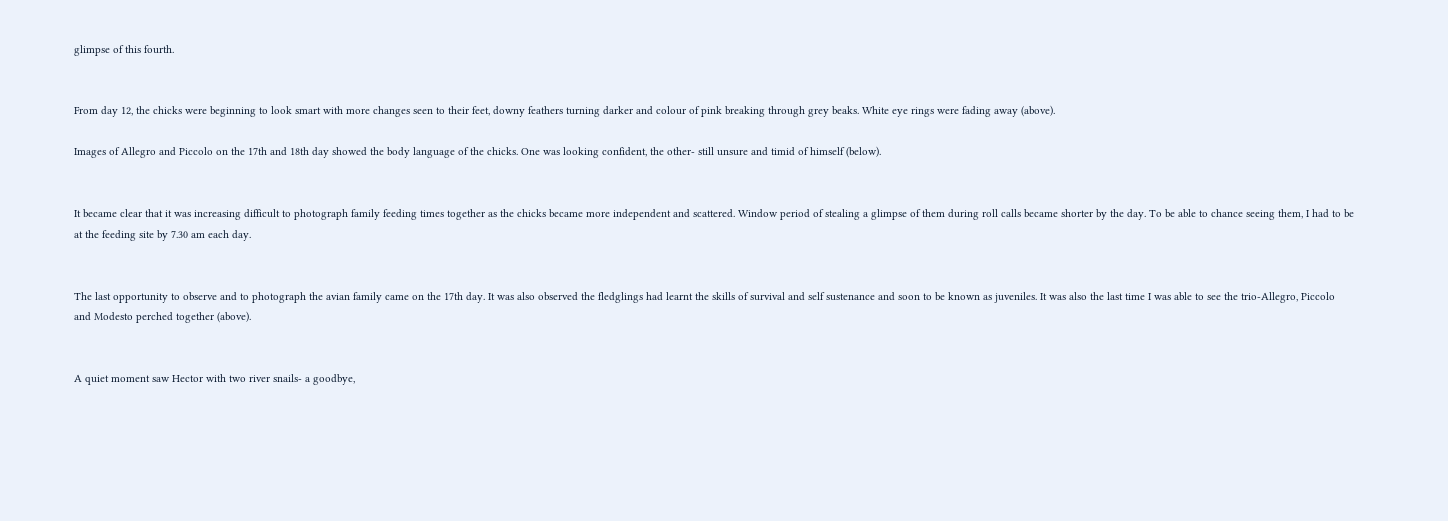glimpse of this fourth.


From day 12, the chicks were beginning to look smart with more changes seen to their feet, downy feathers turning darker and colour of pink breaking through grey beaks. White eye rings were fading away (above).

Images of Allegro and Piccolo on the 17th and 18th day showed the body language of the chicks. One was looking confident, the other- still unsure and timid of himself (below).


It became clear that it was increasing difficult to photograph family feeding times together as the chicks became more independent and scattered. Window period of stealing a glimpse of them during roll calls became shorter by the day. To be able to chance seeing them, I had to be at the feeding site by 7.30 am each day.


The last opportunity to observe and to photograph the avian family came on the 17th day. It was also observed the fledglings had learnt the skills of survival and self sustenance and soon to be known as juveniles. It was also the last time I was able to see the trio-Allegro, Piccolo and Modesto perched together (above).


A quiet moment saw Hector with two river snails- a goodbye,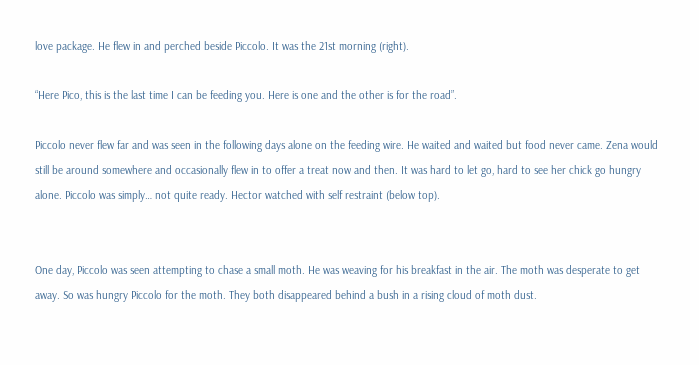love package. He flew in and perched beside Piccolo. It was the 21st morning (right).

“Here Pico, this is the last time I can be feeding you. Here is one and the other is for the road”.

Piccolo never flew far and was seen in the following days alone on the feeding wire. He waited and waited but food never came. Zena would still be around somewhere and occasionally flew in to offer a treat now and then. It was hard to let go, hard to see her chick go hungry alone. Piccolo was simply… not quite ready. Hector watched with self restraint (below top).


One day, Piccolo was seen attempting to chase a small moth. He was weaving for his breakfast in the air. The moth was desperate to get away. So was hungry Piccolo for the moth. They both disappeared behind a bush in a rising cloud of moth dust.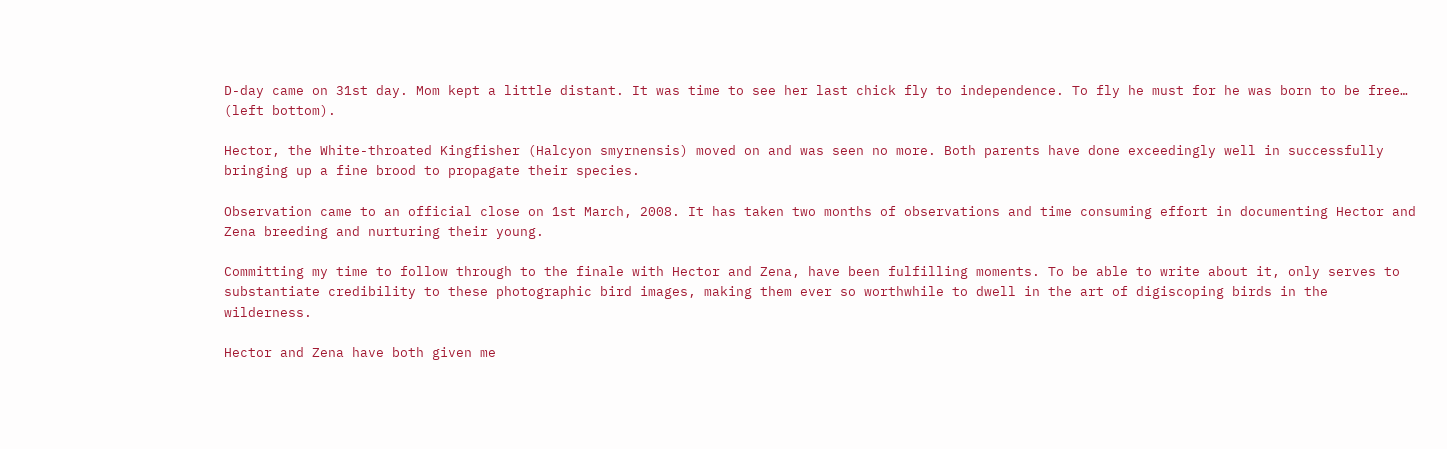D-day came on 31st day. Mom kept a little distant. It was time to see her last chick fly to independence. To fly he must for he was born to be free… (left bottom).

Hector, the White-throated Kingfisher (Halcyon smyrnensis) moved on and was seen no more. Both parents have done exceedingly well in successfully bringing up a fine brood to propagate their species.

Observation came to an official close on 1st March, 2008. It has taken two months of observations and time consuming effort in documenting Hector and Zena breeding and nurturing their young.

Committing my time to follow through to the finale with Hector and Zena, have been fulfilling moments. To be able to write about it, only serves to substantiate credibility to these photographic bird images, making them ever so worthwhile to dwell in the art of digiscoping birds in the wilderness.

Hector and Zena have both given me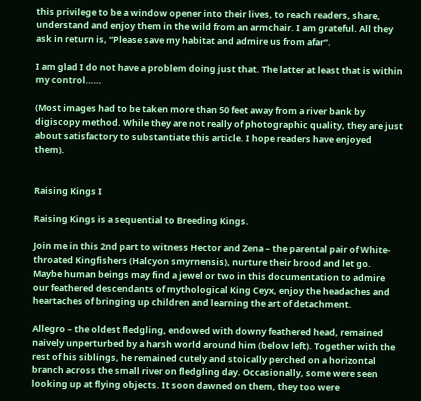this privilege to be a window opener into their lives, to reach readers, share, understand and enjoy them in the wild from an armchair. I am grateful. All they ask in return is, “Please save my habitat and admire us from afar”.

I am glad I do not have a problem doing just that. The latter at least that is within my control……

(Most images had to be taken more than 50 feet away from a river bank by digiscopy method. While they are not really of photographic quality, they are just about satisfactory to substantiate this article. I hope readers have enjoyed them).


Raising Kings I

Raising Kings is a sequential to Breeding Kings.

Join me in this 2nd part to witness Hector and Zena – the parental pair of White-throated Kingfishers (Halcyon smyrnensis), nurture their brood and let go. Maybe human beings may find a jewel or two in this documentation to admire our feathered descendants of mythological King Ceyx, enjoy the headaches and heartaches of bringing up children and learning the art of detachment.

Allegro – the oldest fledgling, endowed with downy feathered head, remained naively unperturbed by a harsh world around him (below left). Together with the rest of his siblings, he remained cutely and stoically perched on a horizontal branch across the small river on fledgling day. Occasionally, some were seen looking up at flying objects. It soon dawned on them, they too were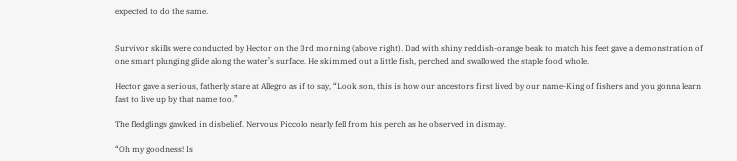expected to do the same.


Survivor skills were conducted by Hector on the 3rd morning (above right). Dad with shiny reddish-orange beak to match his feet gave a demonstration of one smart plunging glide along the water’s surface. He skimmed out a little fish, perched and swallowed the staple food whole.

Hector gave a serious, fatherly stare at Allegro as if to say, “Look son, this is how our ancestors first lived by our name-King of fishers and you gonna learn fast to live up by that name too.”

The fledglings gawked in disbelief. Nervous Piccolo nearly fell from his perch as he observed in dismay.

“Oh my goodness! Is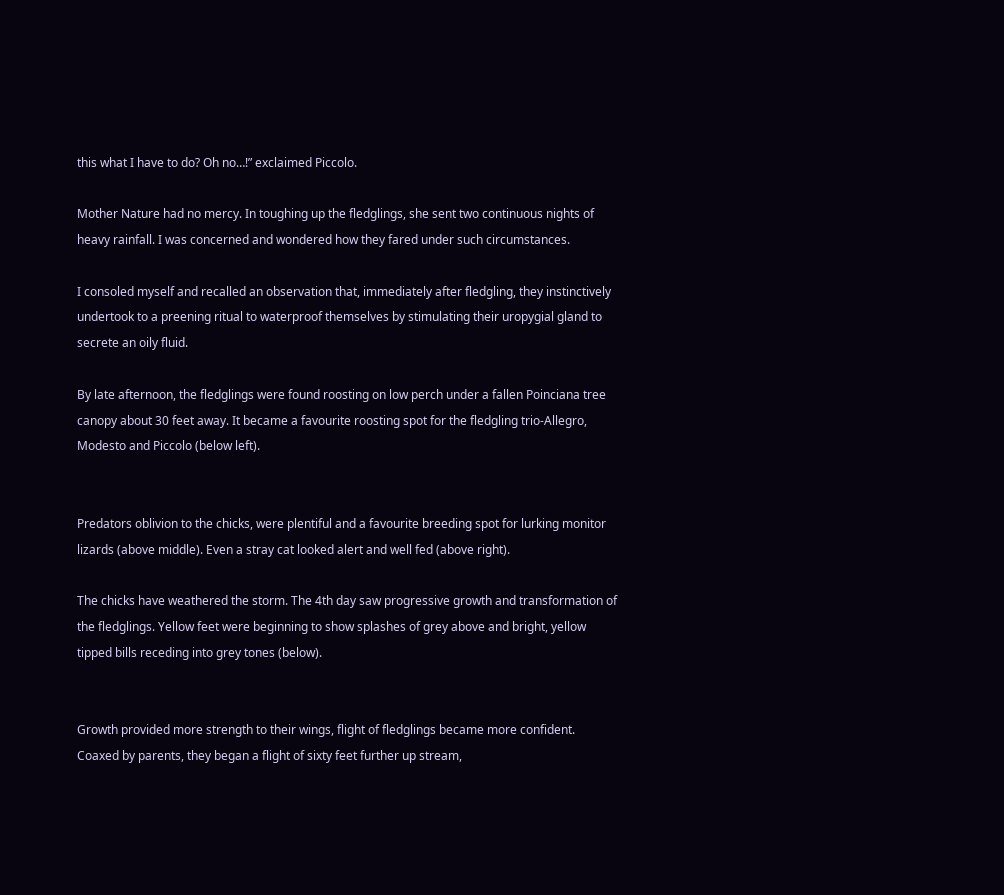this what I have to do? Oh no…!” exclaimed Piccolo.

Mother Nature had no mercy. In toughing up the fledglings, she sent two continuous nights of heavy rainfall. I was concerned and wondered how they fared under such circumstances.

I consoled myself and recalled an observation that, immediately after fledgling, they instinctively undertook to a preening ritual to waterproof themselves by stimulating their uropygial gland to secrete an oily fluid.

By late afternoon, the fledglings were found roosting on low perch under a fallen Poinciana tree canopy about 30 feet away. It became a favourite roosting spot for the fledgling trio-Allegro, Modesto and Piccolo (below left).


Predators oblivion to the chicks, were plentiful and a favourite breeding spot for lurking monitor lizards (above middle). Even a stray cat looked alert and well fed (above right).

The chicks have weathered the storm. The 4th day saw progressive growth and transformation of the fledglings. Yellow feet were beginning to show splashes of grey above and bright, yellow tipped bills receding into grey tones (below).


Growth provided more strength to their wings, flight of fledglings became more confident. Coaxed by parents, they began a flight of sixty feet further up stream,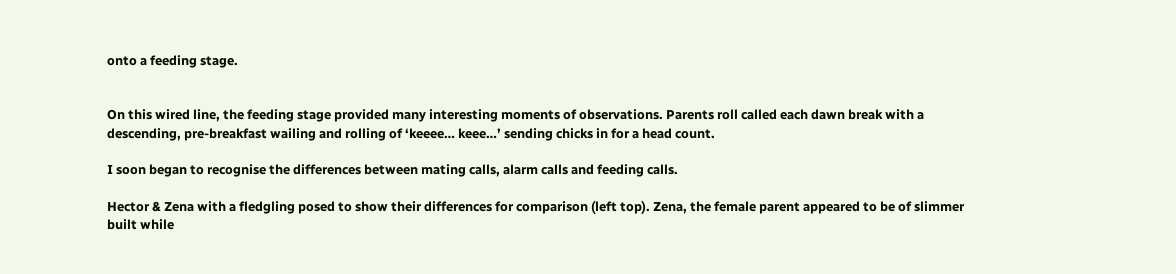onto a feeding stage.


On this wired line, the feeding stage provided many interesting moments of observations. Parents roll called each dawn break with a descending, pre-breakfast wailing and rolling of ‘keeee… keee…’ sending chicks in for a head count.

I soon began to recognise the differences between mating calls, alarm calls and feeding calls.

Hector & Zena with a fledgling posed to show their differences for comparison (left top). Zena, the female parent appeared to be of slimmer built while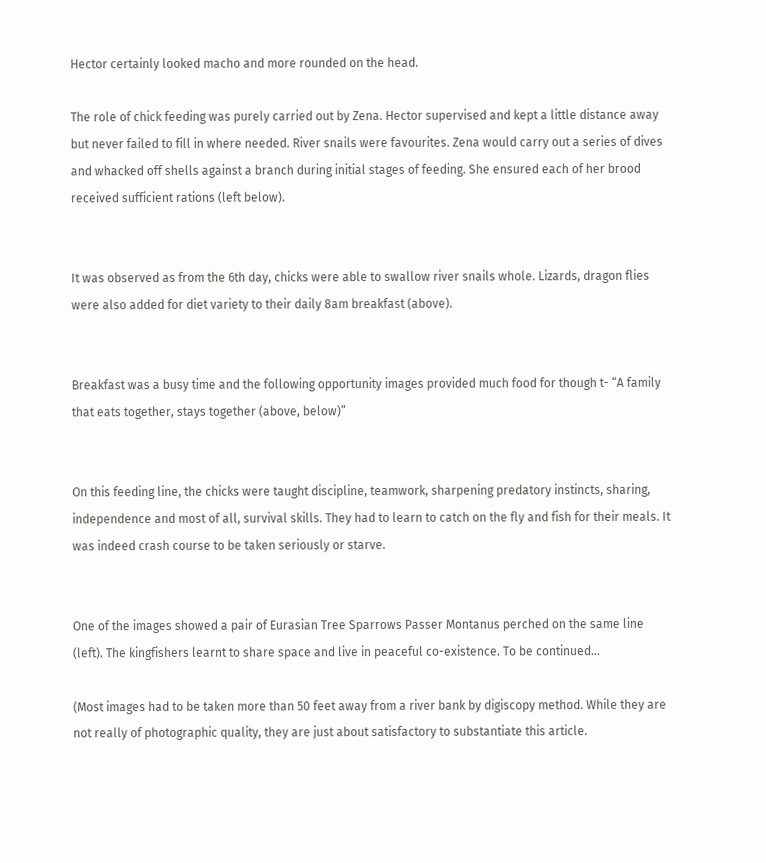Hector certainly looked macho and more rounded on the head.

The role of chick feeding was purely carried out by Zena. Hector supervised and kept a little distance away but never failed to fill in where needed. River snails were favourites. Zena would carry out a series of dives and whacked off shells against a branch during initial stages of feeding. She ensured each of her brood received sufficient rations (left below).


It was observed as from the 6th day, chicks were able to swallow river snails whole. Lizards, dragon flies were also added for diet variety to their daily 8am breakfast (above).


Breakfast was a busy time and the following opportunity images provided much food for though t- “A family that eats together, stays together (above, below)”


On this feeding line, the chicks were taught discipline, teamwork, sharpening predatory instincts, sharing, independence and most of all, survival skills. They had to learn to catch on the fly and fish for their meals. It was indeed crash course to be taken seriously or starve.


One of the images showed a pair of Eurasian Tree Sparrows Passer Montanus perched on the same line (left). The kingfishers learnt to share space and live in peaceful co-existence. To be continued…

(Most images had to be taken more than 50 feet away from a river bank by digiscopy method. While they are not really of photographic quality, they are just about satisfactory to substantiate this article.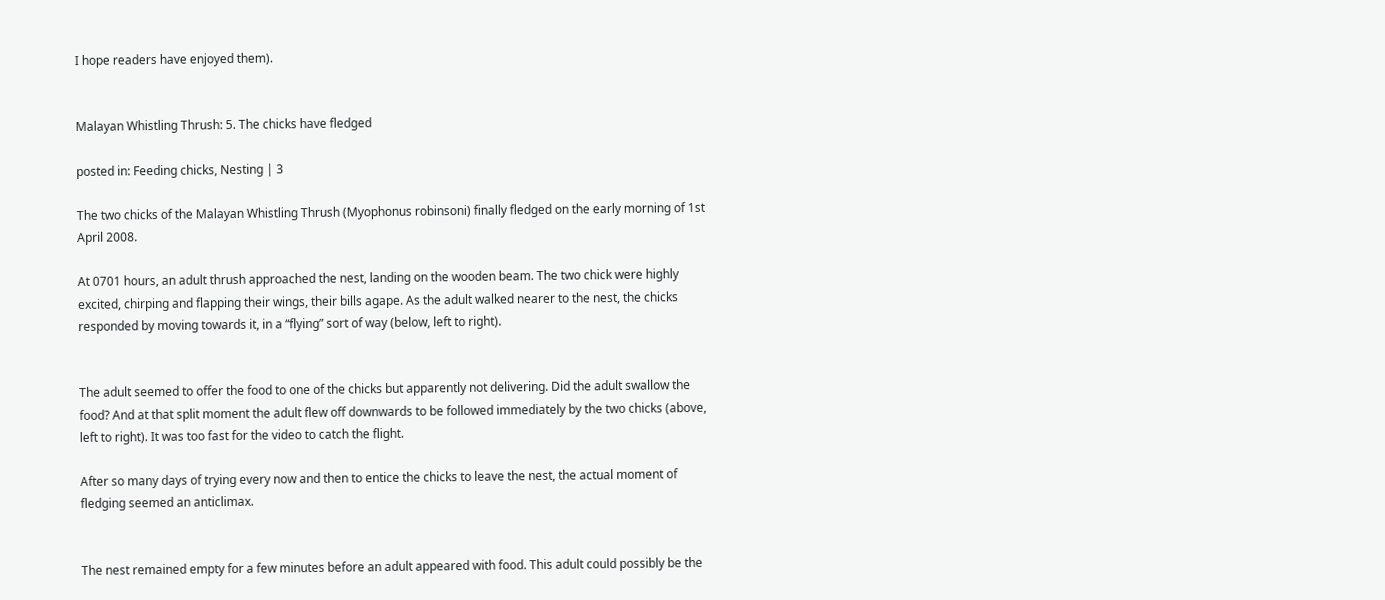I hope readers have enjoyed them).


Malayan Whistling Thrush: 5. The chicks have fledged

posted in: Feeding chicks, Nesting | 3

The two chicks of the Malayan Whistling Thrush (Myophonus robinsoni) finally fledged on the early morning of 1st April 2008.

At 0701 hours, an adult thrush approached the nest, landing on the wooden beam. The two chick were highly excited, chirping and flapping their wings, their bills agape. As the adult walked nearer to the nest, the chicks responded by moving towards it, in a “flying” sort of way (below, left to right).


The adult seemed to offer the food to one of the chicks but apparently not delivering. Did the adult swallow the food? And at that split moment the adult flew off downwards to be followed immediately by the two chicks (above, left to right). It was too fast for the video to catch the flight.

After so many days of trying every now and then to entice the chicks to leave the nest, the actual moment of fledging seemed an anticlimax.


The nest remained empty for a few minutes before an adult appeared with food. This adult could possibly be the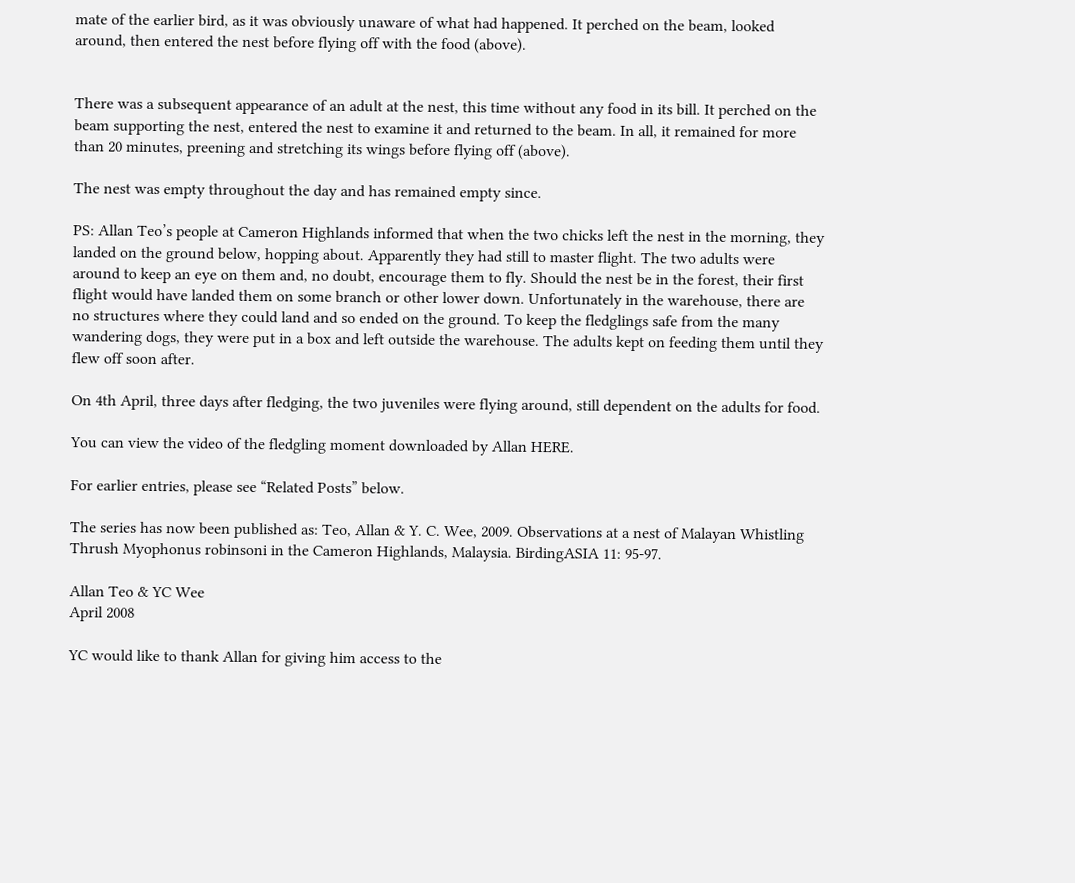mate of the earlier bird, as it was obviously unaware of what had happened. It perched on the beam, looked around, then entered the nest before flying off with the food (above).


There was a subsequent appearance of an adult at the nest, this time without any food in its bill. It perched on the beam supporting the nest, entered the nest to examine it and returned to the beam. In all, it remained for more than 20 minutes, preening and stretching its wings before flying off (above).

The nest was empty throughout the day and has remained empty since.

PS: Allan Teo’s people at Cameron Highlands informed that when the two chicks left the nest in the morning, they landed on the ground below, hopping about. Apparently they had still to master flight. The two adults were around to keep an eye on them and, no doubt, encourage them to fly. Should the nest be in the forest, their first flight would have landed them on some branch or other lower down. Unfortunately in the warehouse, there are no structures where they could land and so ended on the ground. To keep the fledglings safe from the many wandering dogs, they were put in a box and left outside the warehouse. The adults kept on feeding them until they flew off soon after.

On 4th April, three days after fledging, the two juveniles were flying around, still dependent on the adults for food.

You can view the video of the fledgling moment downloaded by Allan HERE.

For earlier entries, please see “Related Posts” below.

The series has now been published as: Teo, Allan & Y. C. Wee, 2009. Observations at a nest of Malayan Whistling Thrush Myophonus robinsoni in the Cameron Highlands, Malaysia. BirdingASIA 11: 95-97.

Allan Teo & YC Wee
April 2008

YC would like to thank Allan for giving him access to the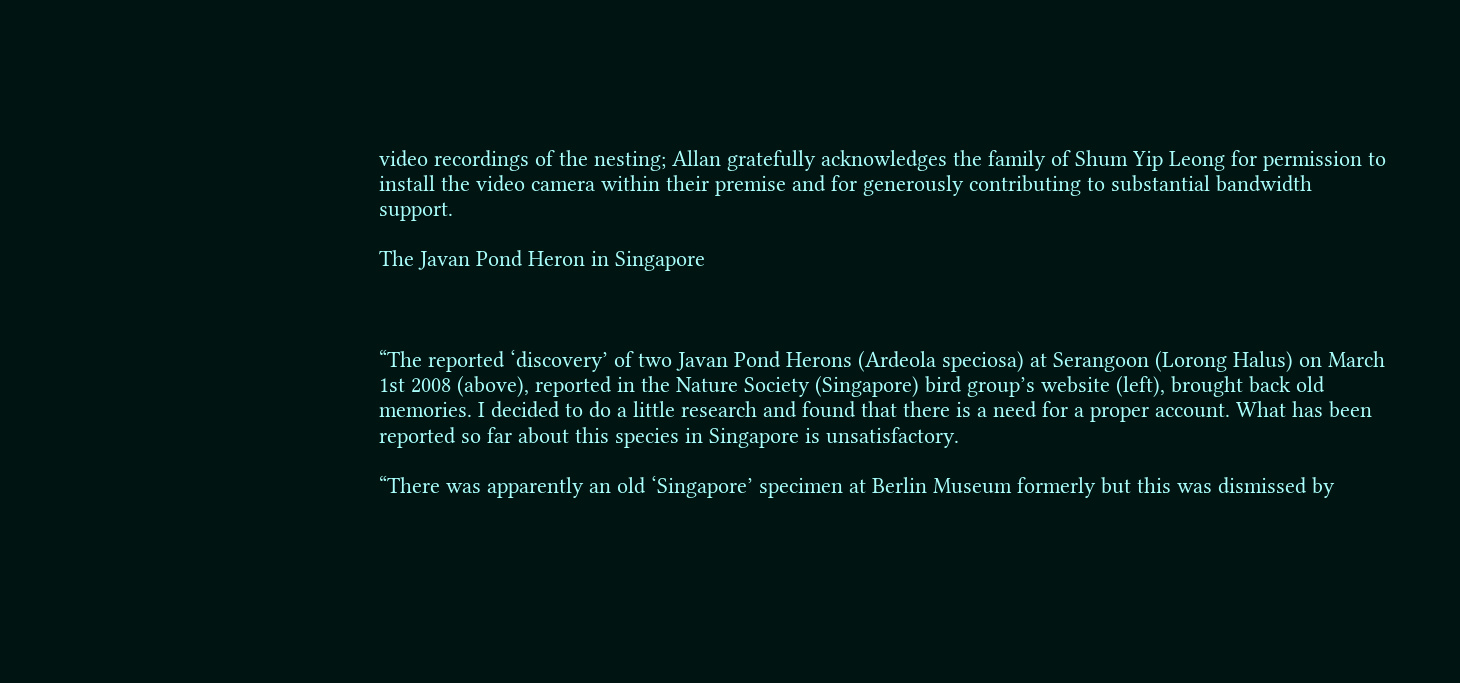video recordings of the nesting; Allan gratefully acknowledges the family of Shum Yip Leong for permission to install the video camera within their premise and for generously contributing to substantial bandwidth support.

The Javan Pond Heron in Singapore



“The reported ‘discovery’ of two Javan Pond Herons (Ardeola speciosa) at Serangoon (Lorong Halus) on March 1st 2008 (above), reported in the Nature Society (Singapore) bird group’s website (left), brought back old memories. I decided to do a little research and found that there is a need for a proper account. What has been reported so far about this species in Singapore is unsatisfactory.

“There was apparently an old ‘Singapore’ specimen at Berlin Museum formerly but this was dismissed by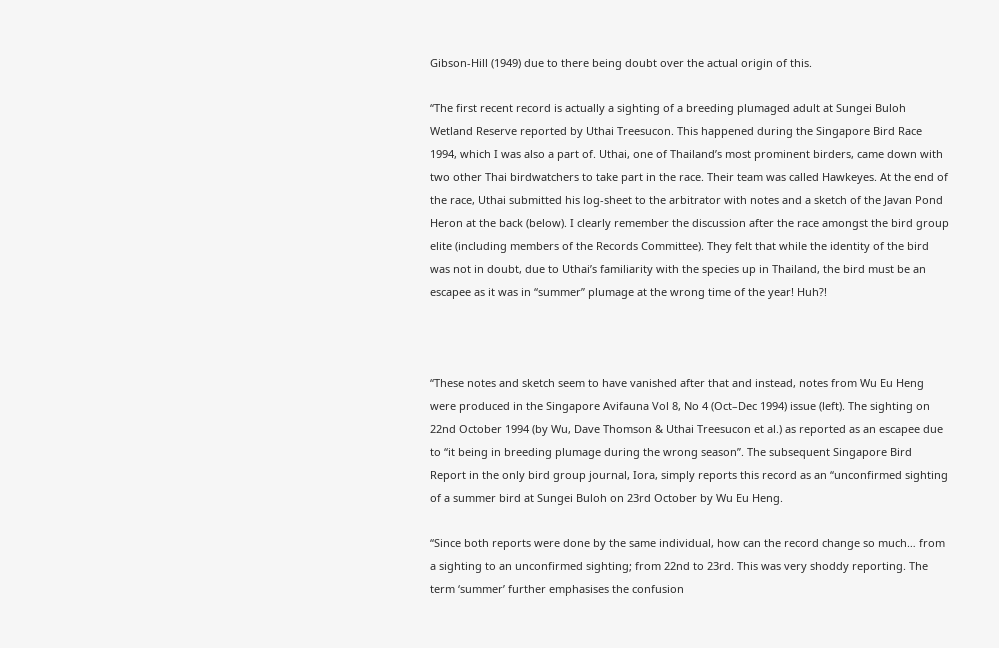Gibson-Hill (1949) due to there being doubt over the actual origin of this.

“The first recent record is actually a sighting of a breeding plumaged adult at Sungei Buloh Wetland Reserve reported by Uthai Treesucon. This happened during the Singapore Bird Race 1994, which I was also a part of. Uthai, one of Thailand’s most prominent birders, came down with two other Thai birdwatchers to take part in the race. Their team was called Hawkeyes. At the end of the race, Uthai submitted his log-sheet to the arbitrator with notes and a sketch of the Javan Pond Heron at the back (below). I clearly remember the discussion after the race amongst the bird group elite (including members of the Records Committee). They felt that while the identity of the bird was not in doubt, due to Uthai’s familiarity with the species up in Thailand, the bird must be an escapee as it was in “summer” plumage at the wrong time of the year! Huh?!



“These notes and sketch seem to have vanished after that and instead, notes from Wu Eu Heng were produced in the Singapore Avifauna Vol 8, No 4 (Oct–Dec 1994) issue (left). The sighting on 22nd October 1994 (by Wu, Dave Thomson & Uthai Treesucon et al.) as reported as an escapee due to “it being in breeding plumage during the wrong season”. The subsequent Singapore Bird Report in the only bird group journal, Iora, simply reports this record as an “unconfirmed sighting of a summer bird at Sungei Buloh on 23rd October by Wu Eu Heng.

“Since both reports were done by the same individual, how can the record change so much… from a sighting to an unconfirmed sighting; from 22nd to 23rd. This was very shoddy reporting. The term ‘summer’ further emphasises the confusion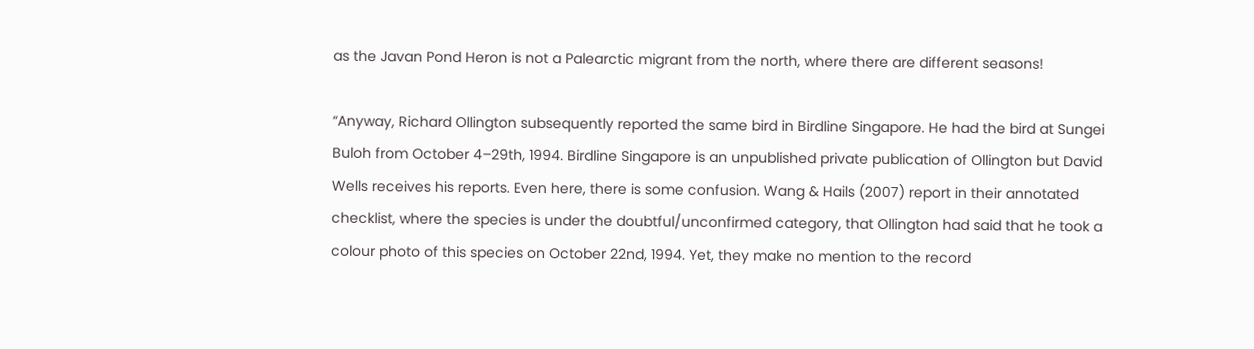as the Javan Pond Heron is not a Palearctic migrant from the north, where there are different seasons!

“Anyway, Richard Ollington subsequently reported the same bird in Birdline Singapore. He had the bird at Sungei Buloh from October 4–29th, 1994. Birdline Singapore is an unpublished private publication of Ollington but David Wells receives his reports. Even here, there is some confusion. Wang & Hails (2007) report in their annotated checklist, where the species is under the doubtful/unconfirmed category, that Ollington had said that he took a colour photo of this species on October 22nd, 1994. Yet, they make no mention to the record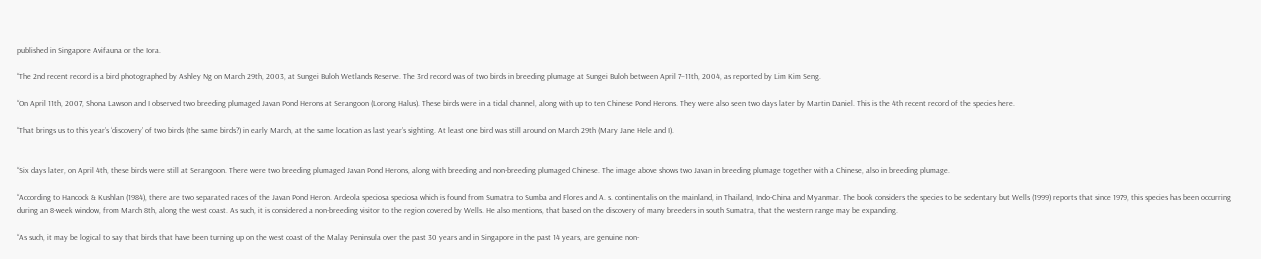published in Singapore Avifauna or the Iora.

“The 2nd recent record is a bird photographed by Ashley Ng on March 29th, 2003, at Sungei Buloh Wetlands Reserve. The 3rd record was of two birds in breeding plumage at Sungei Buloh between April 7–11th, 2004, as reported by Lim Kim Seng.

“On April 11th, 2007, Shona Lawson and I observed two breeding plumaged Javan Pond Herons at Serangoon (Lorong Halus). These birds were in a tidal channel, along with up to ten Chinese Pond Herons. They were also seen two days later by Martin Daniel. This is the 4th recent record of the species here.

“That brings us to this year’s ‘discovery’ of two birds (the same birds?) in early March, at the same location as last year’s sighting. At least one bird was still around on March 29th (Mary Jane Hele and I).


“Six days later, on April 4th, these birds were still at Serangoon. There were two breeding plumaged Javan Pond Herons, along with breeding and non-breeding plumaged Chinese. The image above shows two Javan in breeding plumage together with a Chinese, also in breeding plumage.

“According to Hancock & Kushlan (1984), there are two separated races of the Javan Pond Heron. Ardeola speciosa speciosa which is found from Sumatra to Sumba and Flores and A. s. continentalis on the mainland, in Thailand, Indo-China and Myanmar. The book considers the species to be sedentary but Wells (1999) reports that since 1979, this species has been occurring during an 8-week window, from March 8th, along the west coast. As such, it is considered a non-breeding visitor to the region covered by Wells. He also mentions, that based on the discovery of many breeders in south Sumatra, that the western range may be expanding.

“As such, it may be logical to say that birds that have been turning up on the west coast of the Malay Peninsula over the past 30 years and in Singapore in the past 14 years, are genuine non-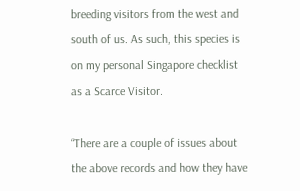breeding visitors from the west and south of us. As such, this species is on my personal Singapore checklist as a Scarce Visitor.

“There are a couple of issues about the above records and how they have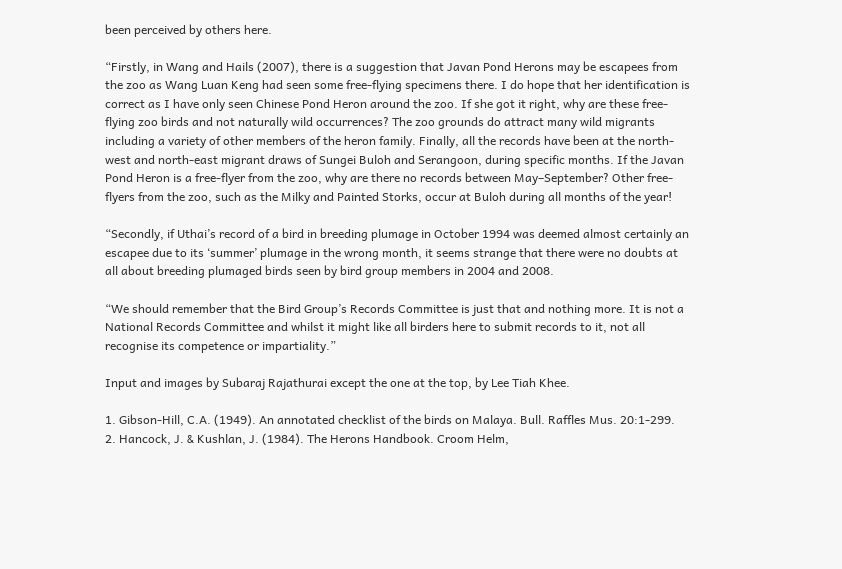been perceived by others here.

“Firstly, in Wang and Hails (2007), there is a suggestion that Javan Pond Herons may be escapees from the zoo as Wang Luan Keng had seen some free-flying specimens there. I do hope that her identification is correct as I have only seen Chinese Pond Heron around the zoo. If she got it right, why are these free-flying zoo birds and not naturally wild occurrences? The zoo grounds do attract many wild migrants including a variety of other members of the heron family. Finally, all the records have been at the north-west and north-east migrant draws of Sungei Buloh and Serangoon, during specific months. If the Javan Pond Heron is a free-flyer from the zoo, why are there no records between May–September? Other free-flyers from the zoo, such as the Milky and Painted Storks, occur at Buloh during all months of the year!

“Secondly, if Uthai’s record of a bird in breeding plumage in October 1994 was deemed almost certainly an escapee due to its ‘summer’ plumage in the wrong month, it seems strange that there were no doubts at all about breeding plumaged birds seen by bird group members in 2004 and 2008.

“We should remember that the Bird Group’s Records Committee is just that and nothing more. It is not a National Records Committee and whilst it might like all birders here to submit records to it, not all recognise its competence or impartiality.”

Input and images by Subaraj Rajathurai except the one at the top, by Lee Tiah Khee.

1. Gibson-Hill, C.A. (1949). An annotated checklist of the birds on Malaya. Bull. Raffles Mus. 20:1-299.
2. Hancock, J. & Kushlan, J. (1984). The Herons Handbook. Croom Helm,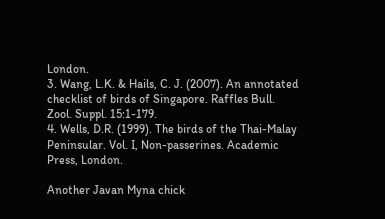London.
3. Wang, L.K. & Hails, C. J. (2007). An annotated checklist of birds of Singapore. Raffles Bull. Zool. Suppl. 15:1-179.
4. Wells, D.R. (1999). The birds of the Thai-Malay Peninsular. Vol. I, Non-passerines. Academic Press, London.

Another Javan Myna chick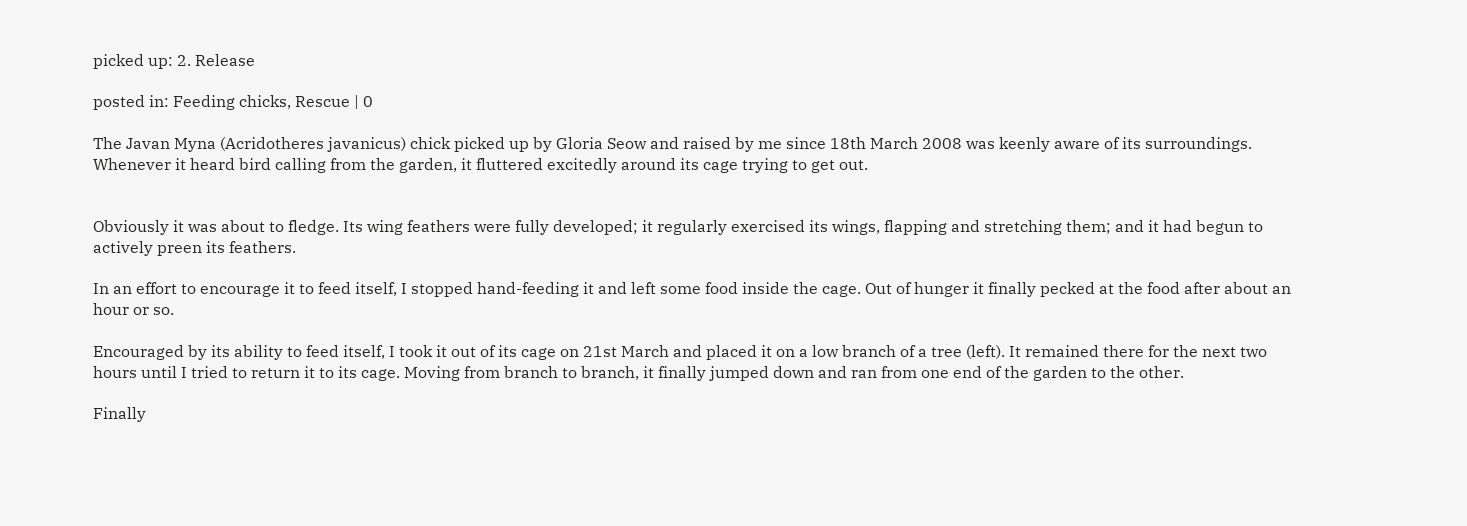picked up: 2. Release

posted in: Feeding chicks, Rescue | 0

The Javan Myna (Acridotheres javanicus) chick picked up by Gloria Seow and raised by me since 18th March 2008 was keenly aware of its surroundings. Whenever it heard bird calling from the garden, it fluttered excitedly around its cage trying to get out.


Obviously it was about to fledge. Its wing feathers were fully developed; it regularly exercised its wings, flapping and stretching them; and it had begun to actively preen its feathers.

In an effort to encourage it to feed itself, I stopped hand-feeding it and left some food inside the cage. Out of hunger it finally pecked at the food after about an hour or so.

Encouraged by its ability to feed itself, I took it out of its cage on 21st March and placed it on a low branch of a tree (left). It remained there for the next two hours until I tried to return it to its cage. Moving from branch to branch, it finally jumped down and ran from one end of the garden to the other.

Finally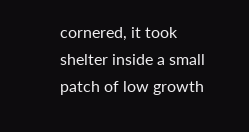cornered, it took shelter inside a small patch of low growth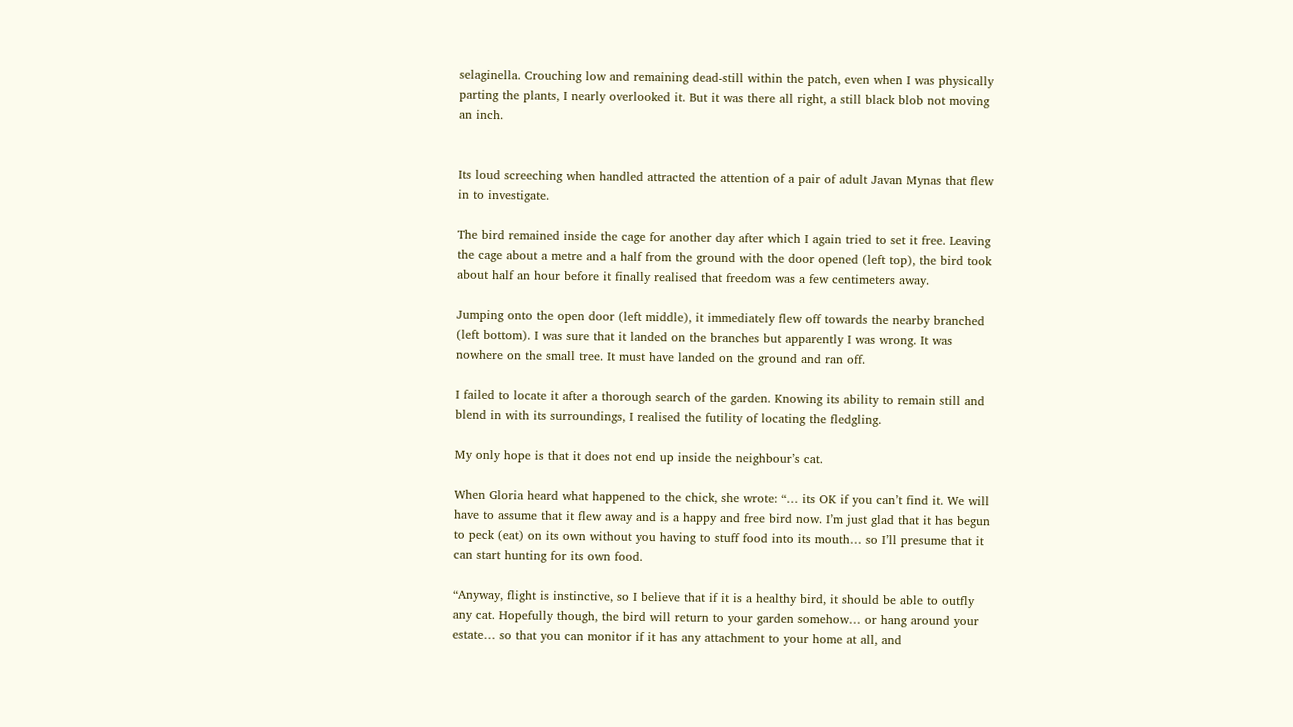selaginella. Crouching low and remaining dead-still within the patch, even when I was physically parting the plants, I nearly overlooked it. But it was there all right, a still black blob not moving an inch.


Its loud screeching when handled attracted the attention of a pair of adult Javan Mynas that flew in to investigate.

The bird remained inside the cage for another day after which I again tried to set it free. Leaving the cage about a metre and a half from the ground with the door opened (left top), the bird took about half an hour before it finally realised that freedom was a few centimeters away.

Jumping onto the open door (left middle), it immediately flew off towards the nearby branched (left bottom). I was sure that it landed on the branches but apparently I was wrong. It was nowhere on the small tree. It must have landed on the ground and ran off.

I failed to locate it after a thorough search of the garden. Knowing its ability to remain still and blend in with its surroundings, I realised the futility of locating the fledgling.

My only hope is that it does not end up inside the neighbour’s cat.

When Gloria heard what happened to the chick, she wrote: “… its OK if you can’t find it. We will have to assume that it flew away and is a happy and free bird now. I’m just glad that it has begun to peck (eat) on its own without you having to stuff food into its mouth… so I’ll presume that it can start hunting for its own food.

“Anyway, flight is instinctive, so I believe that if it is a healthy bird, it should be able to outfly any cat. Hopefully though, the bird will return to your garden somehow… or hang around your estate… so that you can monitor if it has any attachment to your home at all, and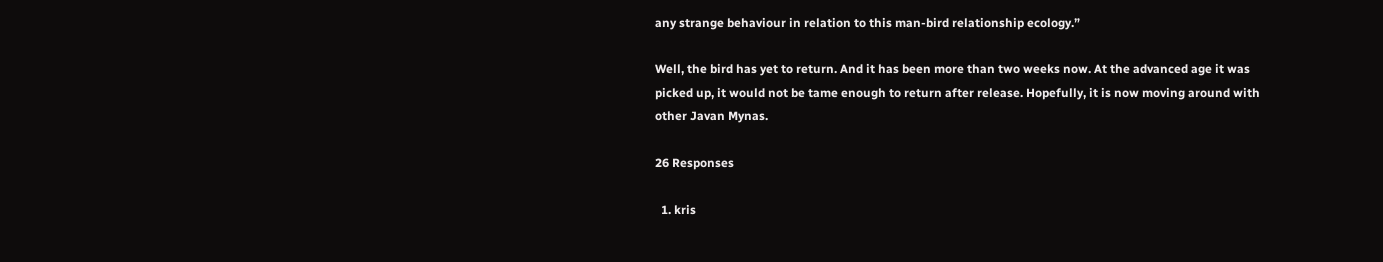any strange behaviour in relation to this man-bird relationship ecology.”

Well, the bird has yet to return. And it has been more than two weeks now. At the advanced age it was picked up, it would not be tame enough to return after release. Hopefully, it is now moving around with other Javan Mynas.

26 Responses

  1. kris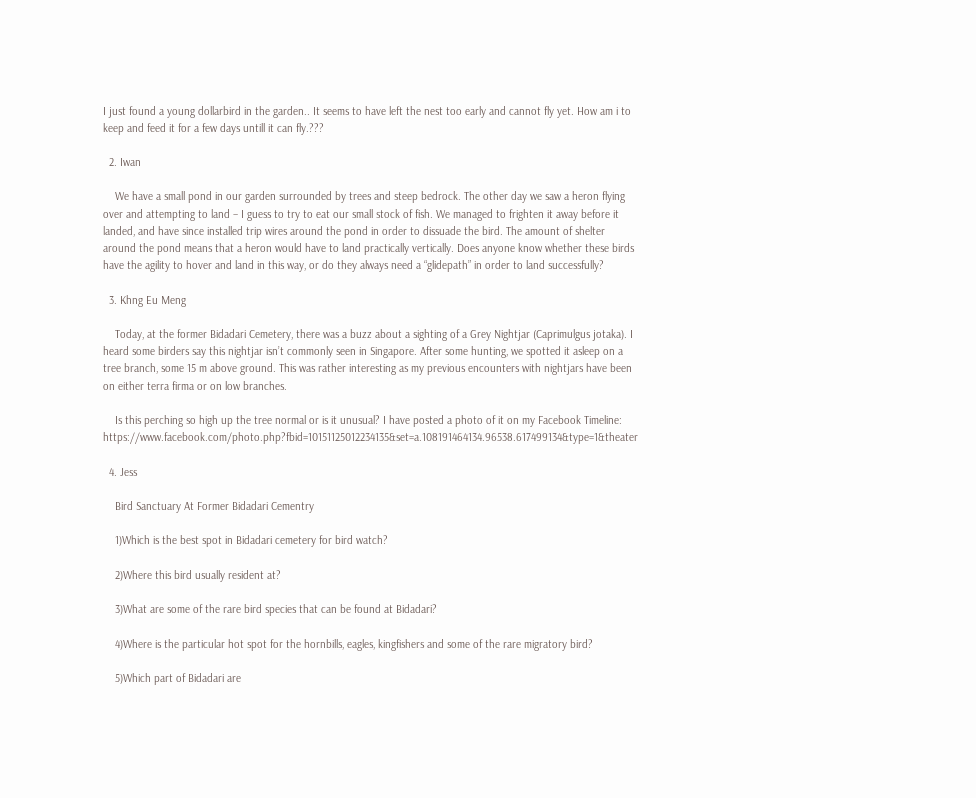I just found a young dollarbird in the garden.. It seems to have left the nest too early and cannot fly yet. How am i to keep and feed it for a few days untill it can fly.???

  2. Iwan

    We have a small pond in our garden surrounded by trees and steep bedrock. The other day we saw a heron flying over and attempting to land – I guess to try to eat our small stock of fish. We managed to frighten it away before it landed, and have since installed trip wires around the pond in order to dissuade the bird. The amount of shelter around the pond means that a heron would have to land practically vertically. Does anyone know whether these birds have the agility to hover and land in this way, or do they always need a “glidepath” in order to land successfully?

  3. Khng Eu Meng

    Today, at the former Bidadari Cemetery, there was a buzz about a sighting of a Grey Nightjar (Caprimulgus jotaka). I heard some birders say this nightjar isn’t commonly seen in Singapore. After some hunting, we spotted it asleep on a tree branch, some 15 m above ground. This was rather interesting as my previous encounters with nightjars have been on either terra firma or on low branches.

    Is this perching so high up the tree normal or is it unusual? I have posted a photo of it on my Facebook Timeline: https://www.facebook.com/photo.php?fbid=10151125012234135&set=a.108191464134.96538.617499134&type=1&theater

  4. Jess

    Bird Sanctuary At Former Bidadari Cementry

    1)Which is the best spot in Bidadari cemetery for bird watch?

    2)Where this bird usually resident at?

    3)What are some of the rare bird species that can be found at Bidadari?

    4)Where is the particular hot spot for the hornbills, eagles, kingfishers and some of the rare migratory bird?

    5)Which part of Bidadari are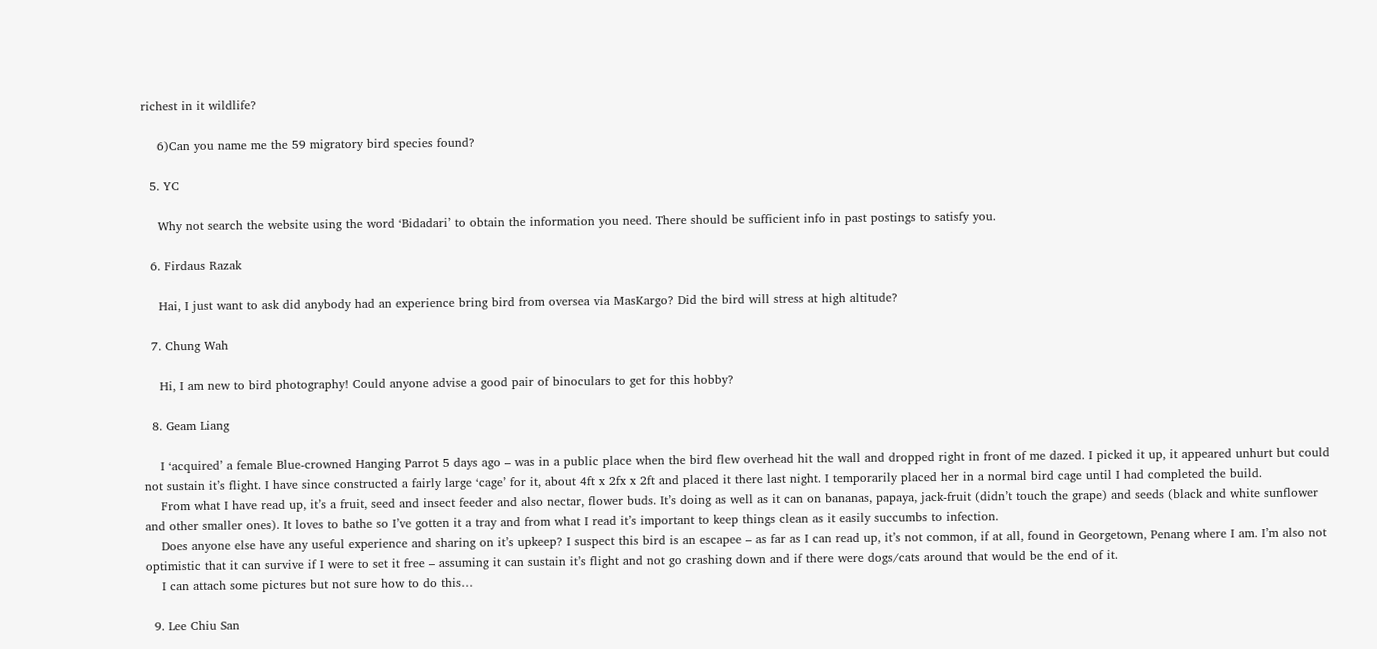richest in it wildlife?

    6)Can you name me the 59 migratory bird species found?

  5. YC

    Why not search the website using the word ‘Bidadari’ to obtain the information you need. There should be sufficient info in past postings to satisfy you.

  6. Firdaus Razak

    Hai, I just want to ask did anybody had an experience bring bird from oversea via MasKargo? Did the bird will stress at high altitude?

  7. Chung Wah

    Hi, I am new to bird photography! Could anyone advise a good pair of binoculars to get for this hobby?

  8. Geam Liang

    I ‘acquired’ a female Blue-crowned Hanging Parrot 5 days ago – was in a public place when the bird flew overhead hit the wall and dropped right in front of me dazed. I picked it up, it appeared unhurt but could not sustain it’s flight. I have since constructed a fairly large ‘cage’ for it, about 4ft x 2fx x 2ft and placed it there last night. I temporarily placed her in a normal bird cage until I had completed the build.
    From what I have read up, it’s a fruit, seed and insect feeder and also nectar, flower buds. It’s doing as well as it can on bananas, papaya, jack-fruit (didn’t touch the grape) and seeds (black and white sunflower and other smaller ones). It loves to bathe so I’ve gotten it a tray and from what I read it’s important to keep things clean as it easily succumbs to infection.
    Does anyone else have any useful experience and sharing on it’s upkeep? I suspect this bird is an escapee – as far as I can read up, it’s not common, if at all, found in Georgetown, Penang where I am. I’m also not optimistic that it can survive if I were to set it free – assuming it can sustain it’s flight and not go crashing down and if there were dogs/cats around that would be the end of it.
    I can attach some pictures but not sure how to do this…

  9. Lee Chiu San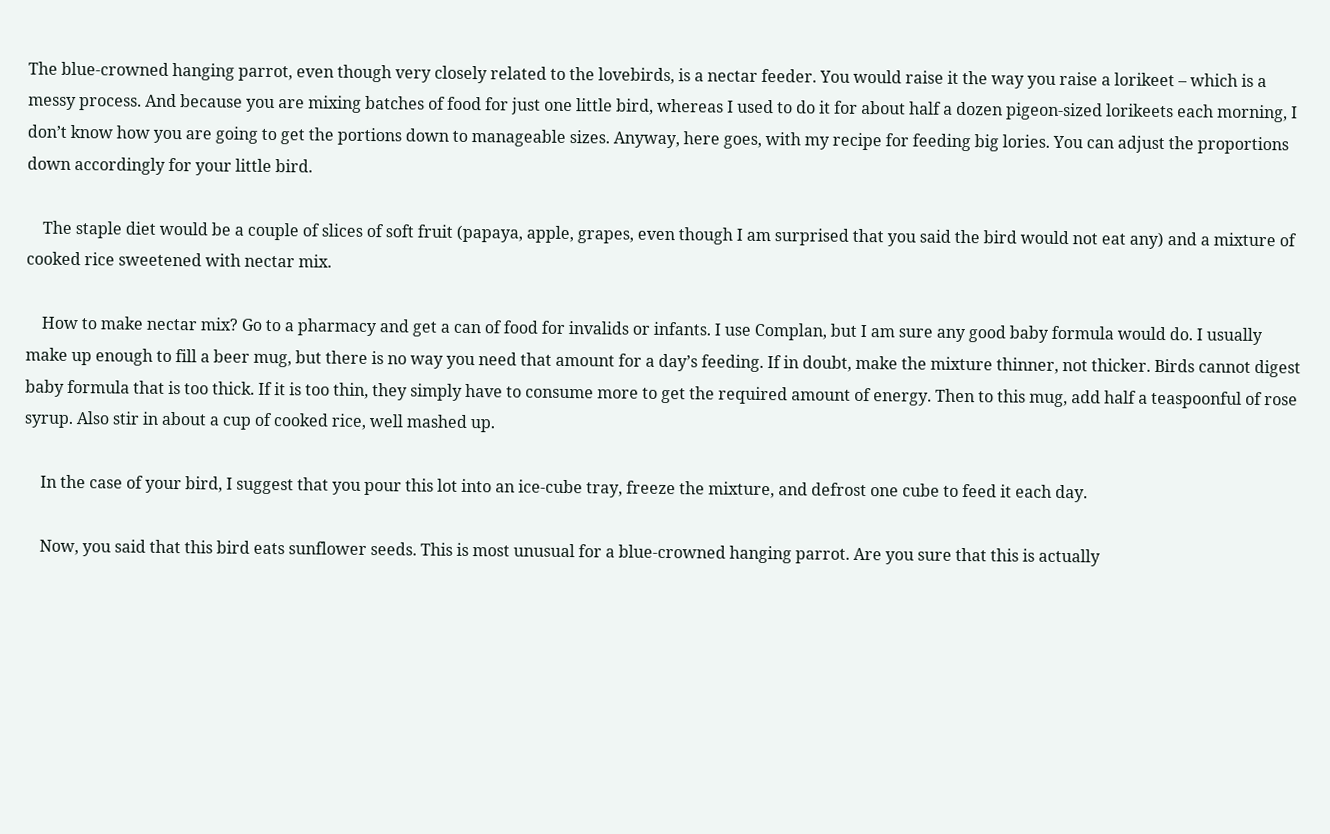The blue-crowned hanging parrot, even though very closely related to the lovebirds, is a nectar feeder. You would raise it the way you raise a lorikeet – which is a messy process. And because you are mixing batches of food for just one little bird, whereas I used to do it for about half a dozen pigeon-sized lorikeets each morning, I don’t know how you are going to get the portions down to manageable sizes. Anyway, here goes, with my recipe for feeding big lories. You can adjust the proportions down accordingly for your little bird.

    The staple diet would be a couple of slices of soft fruit (papaya, apple, grapes, even though I am surprised that you said the bird would not eat any) and a mixture of cooked rice sweetened with nectar mix.

    How to make nectar mix? Go to a pharmacy and get a can of food for invalids or infants. I use Complan, but I am sure any good baby formula would do. I usually make up enough to fill a beer mug, but there is no way you need that amount for a day’s feeding. If in doubt, make the mixture thinner, not thicker. Birds cannot digest baby formula that is too thick. If it is too thin, they simply have to consume more to get the required amount of energy. Then to this mug, add half a teaspoonful of rose syrup. Also stir in about a cup of cooked rice, well mashed up.

    In the case of your bird, I suggest that you pour this lot into an ice-cube tray, freeze the mixture, and defrost one cube to feed it each day.

    Now, you said that this bird eats sunflower seeds. This is most unusual for a blue-crowned hanging parrot. Are you sure that this is actually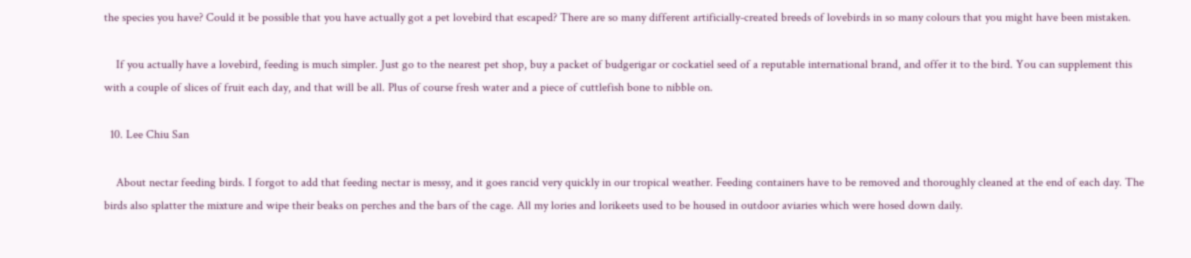the species you have? Could it be possible that you have actually got a pet lovebird that escaped? There are so many different artificially-created breeds of lovebirds in so many colours that you might have been mistaken.

    If you actually have a lovebird, feeding is much simpler. Just go to the nearest pet shop, buy a packet of budgerigar or cockatiel seed of a reputable international brand, and offer it to the bird. You can supplement this with a couple of slices of fruit each day, and that will be all. Plus of course fresh water and a piece of cuttlefish bone to nibble on.

  10. Lee Chiu San

    About nectar feeding birds. I forgot to add that feeding nectar is messy, and it goes rancid very quickly in our tropical weather. Feeding containers have to be removed and thoroughly cleaned at the end of each day. The birds also splatter the mixture and wipe their beaks on perches and the bars of the cage. All my lories and lorikeets used to be housed in outdoor aviaries which were hosed down daily.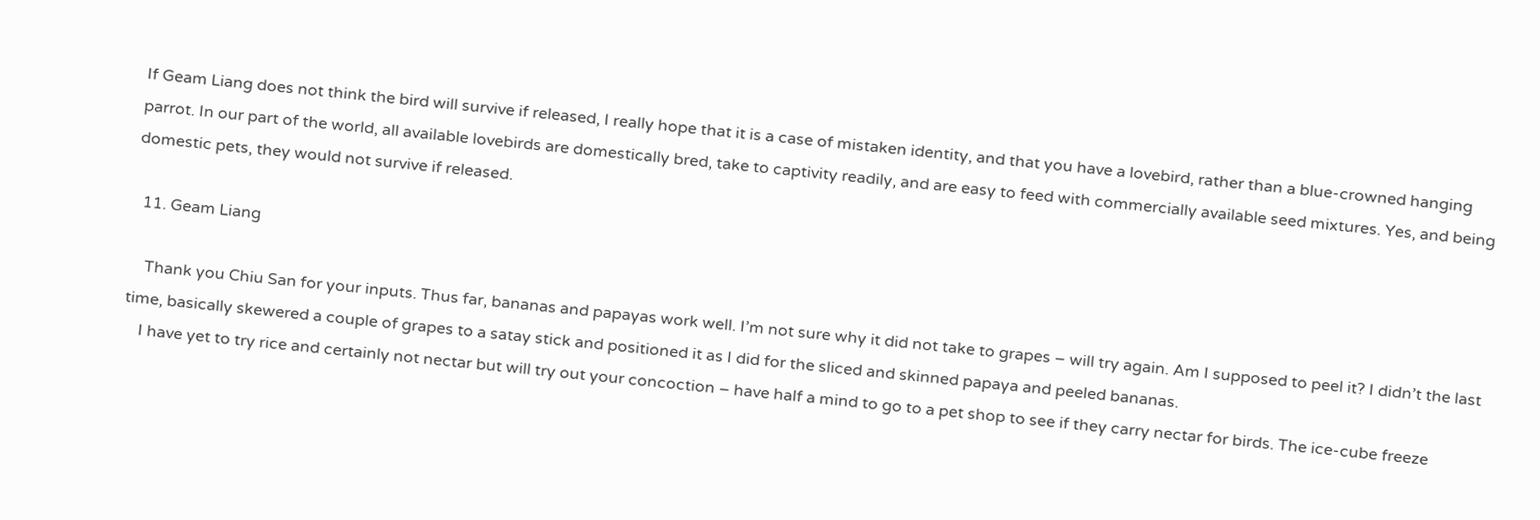If Geam Liang does not think the bird will survive if released, I really hope that it is a case of mistaken identity, and that you have a lovebird, rather than a blue-crowned hanging parrot. In our part of the world, all available lovebirds are domestically bred, take to captivity readily, and are easy to feed with commercially available seed mixtures. Yes, and being domestic pets, they would not survive if released.

  11. Geam Liang

    Thank you Chiu San for your inputs. Thus far, bananas and papayas work well. I’m not sure why it did not take to grapes – will try again. Am I supposed to peel it? I didn’t the last time, basically skewered a couple of grapes to a satay stick and positioned it as I did for the sliced and skinned papaya and peeled bananas.
    I have yet to try rice and certainly not nectar but will try out your concoction – have half a mind to go to a pet shop to see if they carry nectar for birds. The ice-cube freeze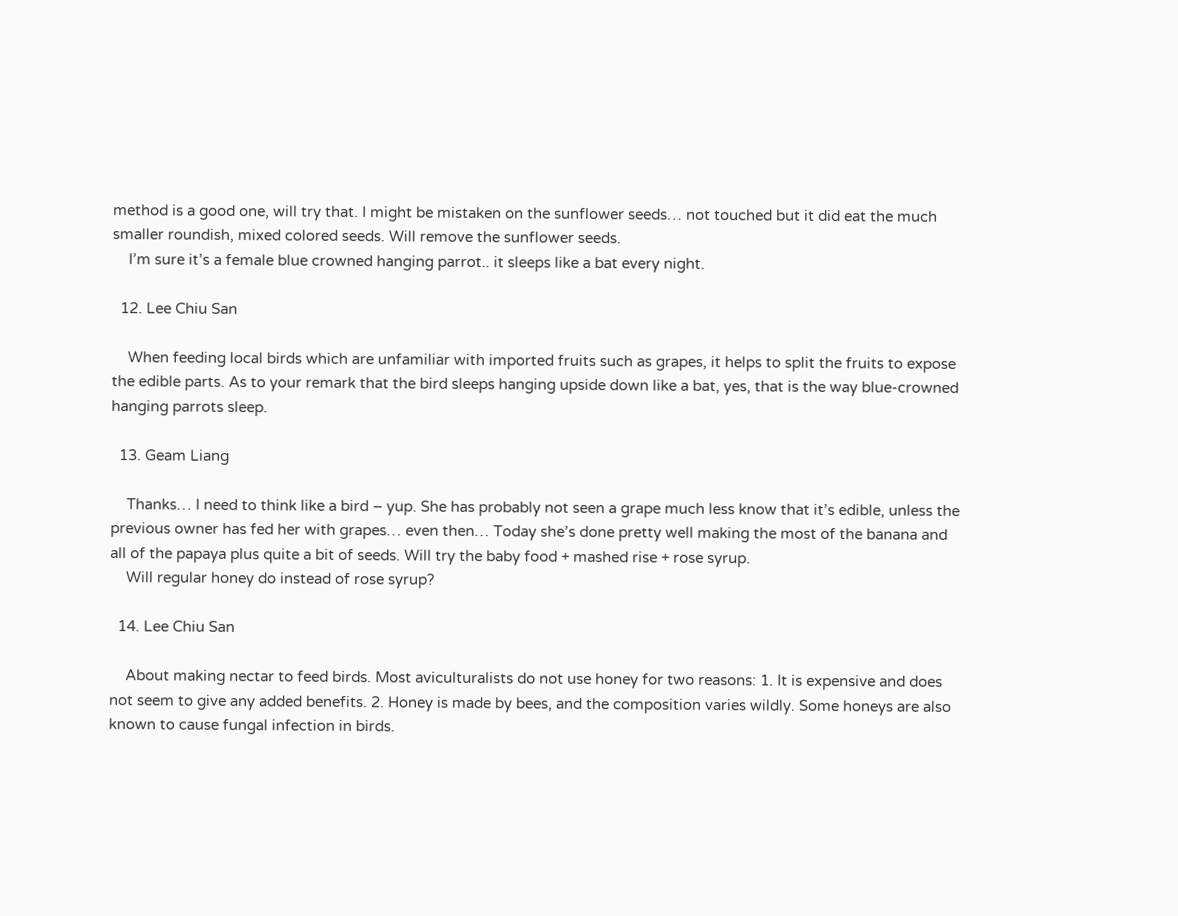method is a good one, will try that. I might be mistaken on the sunflower seeds… not touched but it did eat the much smaller roundish, mixed colored seeds. Will remove the sunflower seeds.
    I’m sure it’s a female blue crowned hanging parrot.. it sleeps like a bat every night.

  12. Lee Chiu San

    When feeding local birds which are unfamiliar with imported fruits such as grapes, it helps to split the fruits to expose the edible parts. As to your remark that the bird sleeps hanging upside down like a bat, yes, that is the way blue-crowned hanging parrots sleep.

  13. Geam Liang

    Thanks… I need to think like a bird – yup. She has probably not seen a grape much less know that it’s edible, unless the previous owner has fed her with grapes… even then… Today she’s done pretty well making the most of the banana and all of the papaya plus quite a bit of seeds. Will try the baby food + mashed rise + rose syrup.
    Will regular honey do instead of rose syrup?

  14. Lee Chiu San

    About making nectar to feed birds. Most aviculturalists do not use honey for two reasons: 1. It is expensive and does not seem to give any added benefits. 2. Honey is made by bees, and the composition varies wildly. Some honeys are also known to cause fungal infection in birds.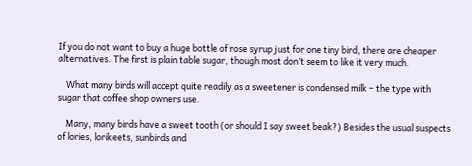If you do not want to buy a huge bottle of rose syrup just for one tiny bird, there are cheaper alternatives. The first is plain table sugar, though most don’t seem to like it very much.

    What many birds will accept quite readily as a sweetener is condensed milk – the type with sugar that coffee shop owners use.

    Many, many birds have a sweet tooth (or should I say sweet beak?) Besides the usual suspects of lories, lorikeets, sunbirds and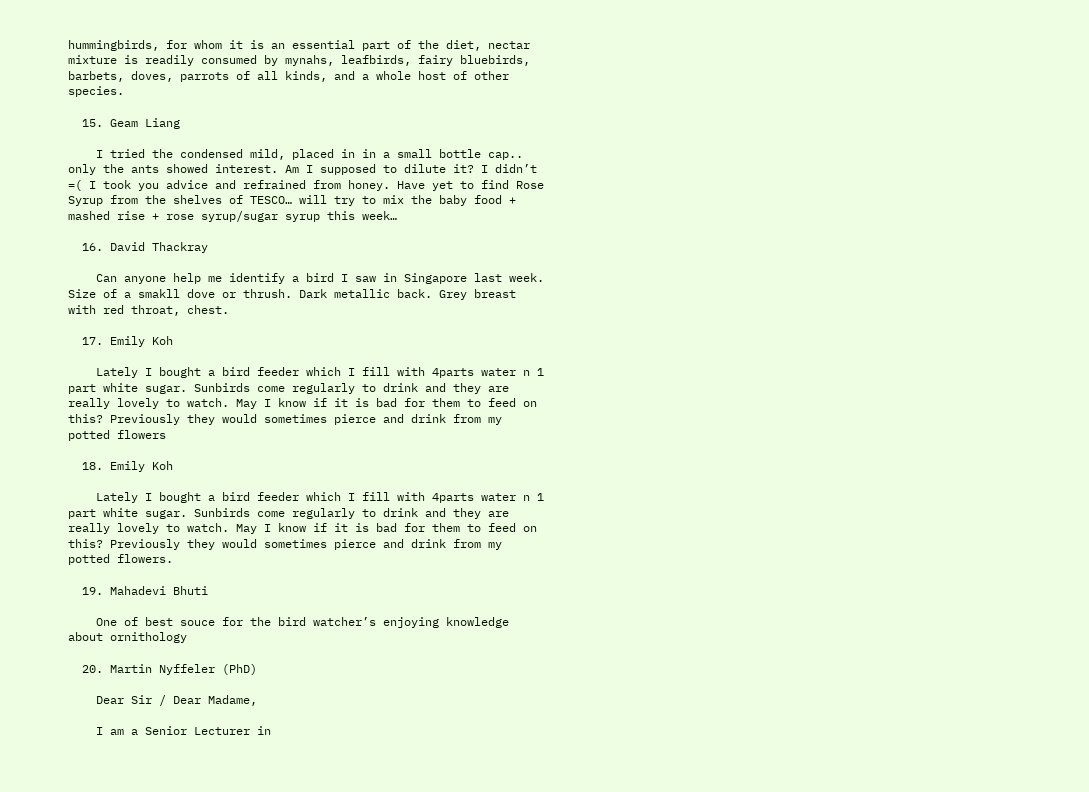hummingbirds, for whom it is an essential part of the diet, nectar mixture is readily consumed by mynahs, leafbirds, fairy bluebirds, barbets, doves, parrots of all kinds, and a whole host of other species.

  15. Geam Liang

    I tried the condensed mild, placed in in a small bottle cap.. only the ants showed interest. Am I supposed to dilute it? I didn’t =( I took you advice and refrained from honey. Have yet to find Rose Syrup from the shelves of TESCO… will try to mix the baby food + mashed rise + rose syrup/sugar syrup this week…

  16. David Thackray

    Can anyone help me identify a bird I saw in Singapore last week. Size of a smakll dove or thrush. Dark metallic back. Grey breast with red throat, chest.

  17. Emily Koh

    Lately I bought a bird feeder which I fill with 4parts water n 1 part white sugar. Sunbirds come regularly to drink and they are really lovely to watch. May I know if it is bad for them to feed on this? Previously they would sometimes pierce and drink from my potted flowers

  18. Emily Koh

    Lately I bought a bird feeder which I fill with 4parts water n 1 part white sugar. Sunbirds come regularly to drink and they are really lovely to watch. May I know if it is bad for them to feed on this? Previously they would sometimes pierce and drink from my potted flowers.

  19. Mahadevi Bhuti

    One of best souce for the bird watcher’s enjoying knowledge about ornithology

  20. Martin Nyffeler (PhD)

    Dear Sir / Dear Madame,

    I am a Senior Lecturer in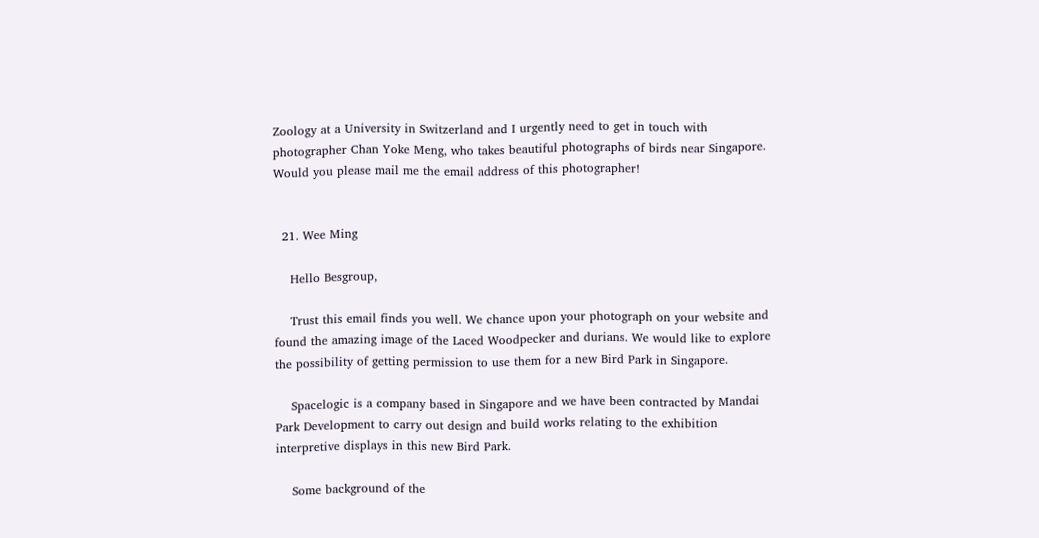Zoology at a University in Switzerland and I urgently need to get in touch with photographer Chan Yoke Meng, who takes beautiful photographs of birds near Singapore. Would you please mail me the email address of this photographer!


  21. Wee Ming

    Hello Besgroup,

    Trust this email finds you well. We chance upon your photograph on your website and found the amazing image of the Laced Woodpecker and durians. We would like to explore the possibility of getting permission to use them for a new Bird Park in Singapore.

    Spacelogic is a company based in Singapore and we have been contracted by Mandai Park Development to carry out design and build works relating to the exhibition interpretive displays in this new Bird Park.

    Some background of the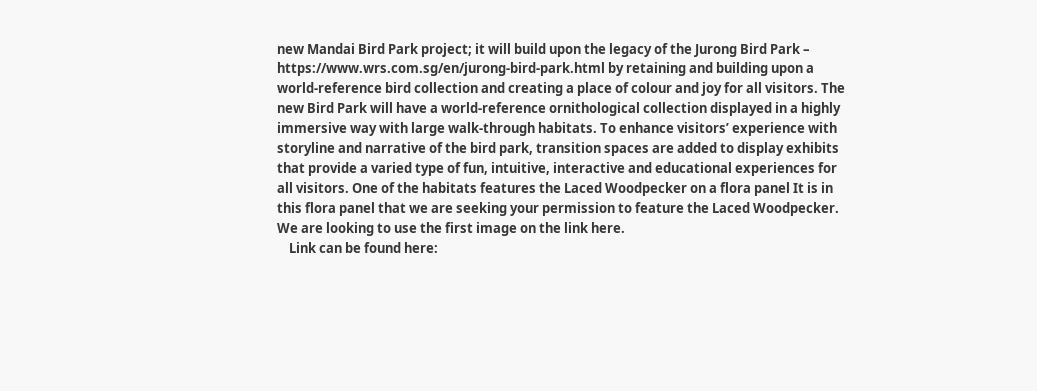new Mandai Bird Park project; it will build upon the legacy of the Jurong Bird Park – https://www.wrs.com.sg/en/jurong-bird-park.html by retaining and building upon a world-reference bird collection and creating a place of colour and joy for all visitors. The new Bird Park will have a world-reference ornithological collection displayed in a highly immersive way with large walk-through habitats. To enhance visitors’ experience with storyline and narrative of the bird park, transition spaces are added to display exhibits that provide a varied type of fun, intuitive, interactive and educational experiences for all visitors. One of the habitats features the Laced Woodpecker on a flora panel It is in this flora panel that we are seeking your permission to feature the Laced Woodpecker. We are looking to use the first image on the link here.
    Link can be found here: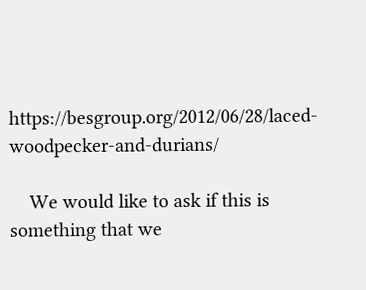https://besgroup.org/2012/06/28/laced-woodpecker-and-durians/

    We would like to ask if this is something that we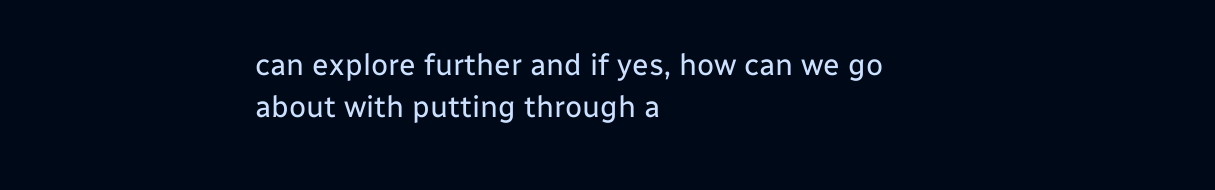can explore further and if yes, how can we go about with putting through a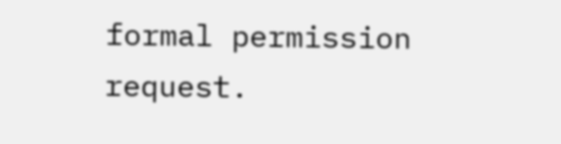formal permission request.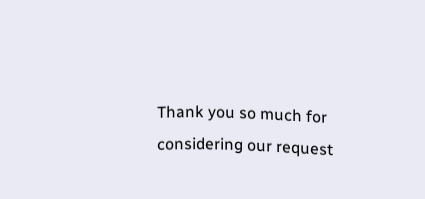Thank you so much for considering our request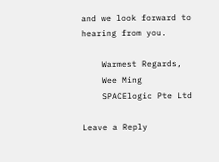and we look forward to hearing from you.

    Warmest Regards,
    Wee Ming
    SPACElogic Pte Ltd

Leave a Reply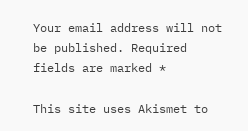Your email address will not be published. Required fields are marked *

This site uses Akismet to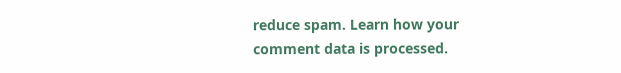reduce spam. Learn how your comment data is processed.